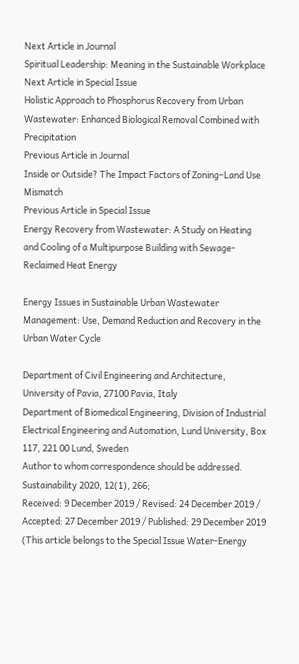Next Article in Journal
Spiritual Leadership: Meaning in the Sustainable Workplace
Next Article in Special Issue
Holistic Approach to Phosphorus Recovery from Urban Wastewater: Enhanced Biological Removal Combined with Precipitation
Previous Article in Journal
Inside or Outside? The Impact Factors of Zoning–Land Use Mismatch
Previous Article in Special Issue
Energy Recovery from Wastewater: A Study on Heating and Cooling of a Multipurpose Building with Sewage-Reclaimed Heat Energy

Energy Issues in Sustainable Urban Wastewater Management: Use, Demand Reduction and Recovery in the Urban Water Cycle

Department of Civil Engineering and Architecture, University of Pavia, 27100 Pavia, Italy
Department of Biomedical Engineering, Division of Industrial Electrical Engineering and Automation, Lund University, Box 117, 221 00 Lund, Sweden
Author to whom correspondence should be addressed.
Sustainability 2020, 12(1), 266;
Received: 9 December 2019 / Revised: 24 December 2019 / Accepted: 27 December 2019 / Published: 29 December 2019
(This article belongs to the Special Issue Water-Energy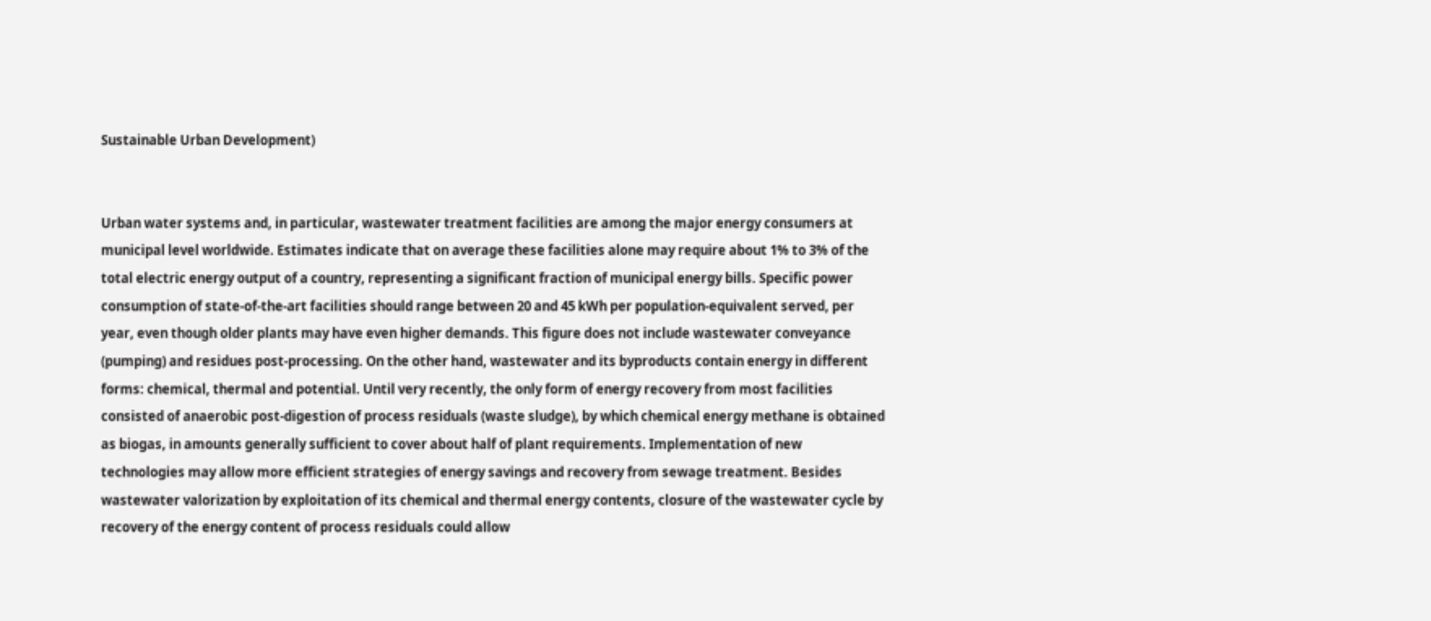Sustainable Urban Development)


Urban water systems and, in particular, wastewater treatment facilities are among the major energy consumers at municipal level worldwide. Estimates indicate that on average these facilities alone may require about 1% to 3% of the total electric energy output of a country, representing a significant fraction of municipal energy bills. Specific power consumption of state-of-the-art facilities should range between 20 and 45 kWh per population-equivalent served, per year, even though older plants may have even higher demands. This figure does not include wastewater conveyance (pumping) and residues post-processing. On the other hand, wastewater and its byproducts contain energy in different forms: chemical, thermal and potential. Until very recently, the only form of energy recovery from most facilities consisted of anaerobic post-digestion of process residuals (waste sludge), by which chemical energy methane is obtained as biogas, in amounts generally sufficient to cover about half of plant requirements. Implementation of new technologies may allow more efficient strategies of energy savings and recovery from sewage treatment. Besides wastewater valorization by exploitation of its chemical and thermal energy contents, closure of the wastewater cycle by recovery of the energy content of process residuals could allow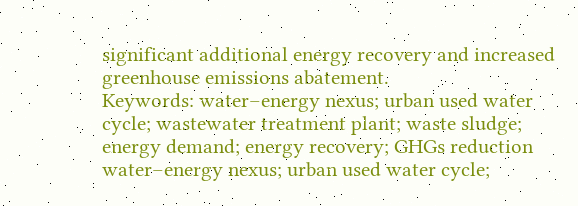significant additional energy recovery and increased greenhouse emissions abatement.
Keywords: water–energy nexus; urban used water cycle; wastewater treatment plant; waste sludge; energy demand; energy recovery; GHGs reduction water–energy nexus; urban used water cycle;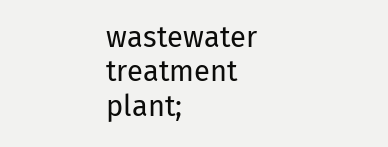wastewater treatment plant;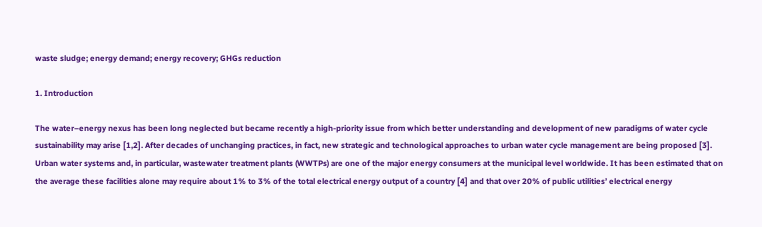waste sludge; energy demand; energy recovery; GHGs reduction

1. Introduction

The water–energy nexus has been long neglected but became recently a high-priority issue from which better understanding and development of new paradigms of water cycle sustainability may arise [1,2]. After decades of unchanging practices, in fact, new strategic and technological approaches to urban water cycle management are being proposed [3]. Urban water systems and, in particular, wastewater treatment plants (WWTPs) are one of the major energy consumers at the municipal level worldwide. It has been estimated that on the average these facilities alone may require about 1% to 3% of the total electrical energy output of a country [4] and that over 20% of public utilities’ electrical energy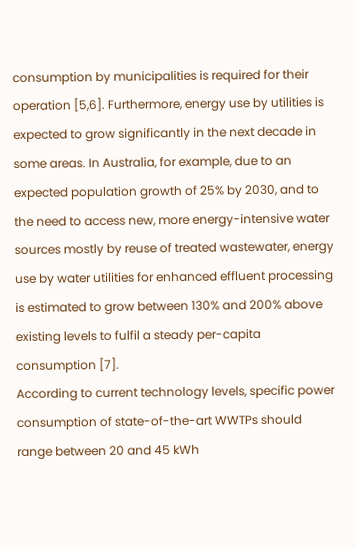consumption by municipalities is required for their operation [5,6]. Furthermore, energy use by utilities is expected to grow significantly in the next decade in some areas. In Australia, for example, due to an expected population growth of 25% by 2030, and to the need to access new, more energy-intensive water sources mostly by reuse of treated wastewater, energy use by water utilities for enhanced effluent processing is estimated to grow between 130% and 200% above existing levels to fulfil a steady per-capita consumption [7].
According to current technology levels, specific power consumption of state-of-the-art WWTPs should range between 20 and 45 kWh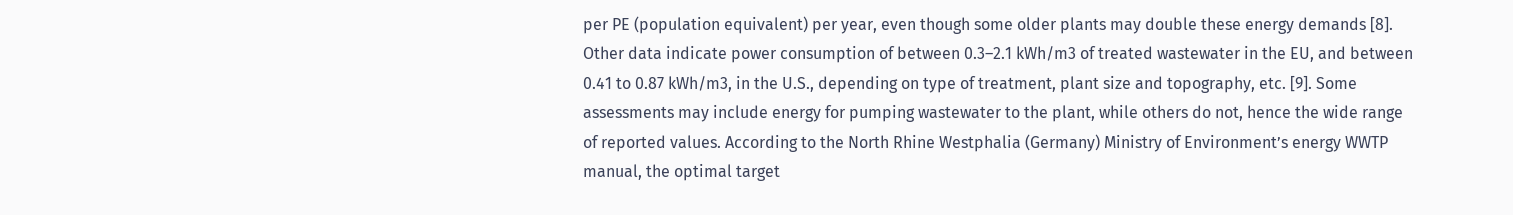per PE (population equivalent) per year, even though some older plants may double these energy demands [8]. Other data indicate power consumption of between 0.3–2.1 kWh/m3 of treated wastewater in the EU, and between 0.41 to 0.87 kWh/m3, in the U.S., depending on type of treatment, plant size and topography, etc. [9]. Some assessments may include energy for pumping wastewater to the plant, while others do not, hence the wide range of reported values. According to the North Rhine Westphalia (Germany) Ministry of Environment’s energy WWTP manual, the optimal target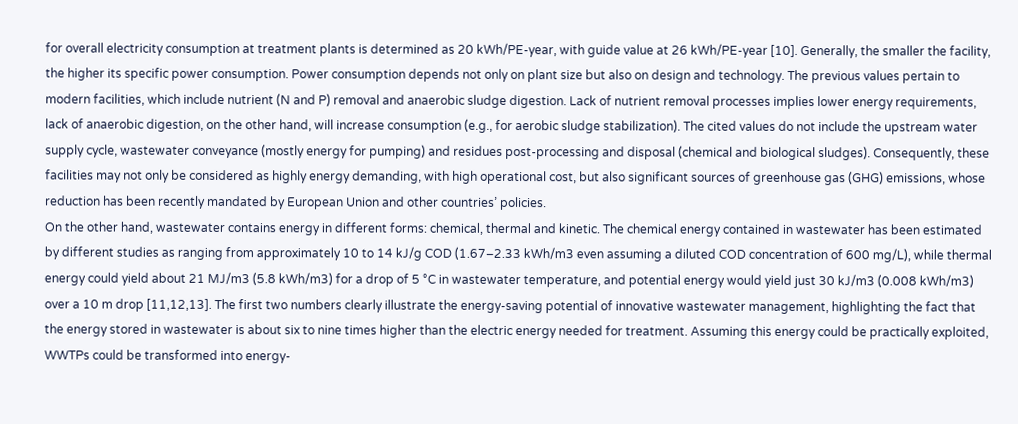for overall electricity consumption at treatment plants is determined as 20 kWh/PE-year, with guide value at 26 kWh/PE-year [10]. Generally, the smaller the facility, the higher its specific power consumption. Power consumption depends not only on plant size but also on design and technology. The previous values pertain to modern facilities, which include nutrient (N and P) removal and anaerobic sludge digestion. Lack of nutrient removal processes implies lower energy requirements, lack of anaerobic digestion, on the other hand, will increase consumption (e.g., for aerobic sludge stabilization). The cited values do not include the upstream water supply cycle, wastewater conveyance (mostly energy for pumping) and residues post-processing and disposal (chemical and biological sludges). Consequently, these facilities may not only be considered as highly energy demanding, with high operational cost, but also significant sources of greenhouse gas (GHG) emissions, whose reduction has been recently mandated by European Union and other countries’ policies.
On the other hand, wastewater contains energy in different forms: chemical, thermal and kinetic. The chemical energy contained in wastewater has been estimated by different studies as ranging from approximately 10 to 14 kJ/g COD (1.67–2.33 kWh/m3 even assuming a diluted COD concentration of 600 mg/L), while thermal energy could yield about 21 MJ/m3 (5.8 kWh/m3) for a drop of 5 °C in wastewater temperature, and potential energy would yield just 30 kJ/m3 (0.008 kWh/m3) over a 10 m drop [11,12,13]. The first two numbers clearly illustrate the energy-saving potential of innovative wastewater management, highlighting the fact that the energy stored in wastewater is about six to nine times higher than the electric energy needed for treatment. Assuming this energy could be practically exploited, WWTPs could be transformed into energy-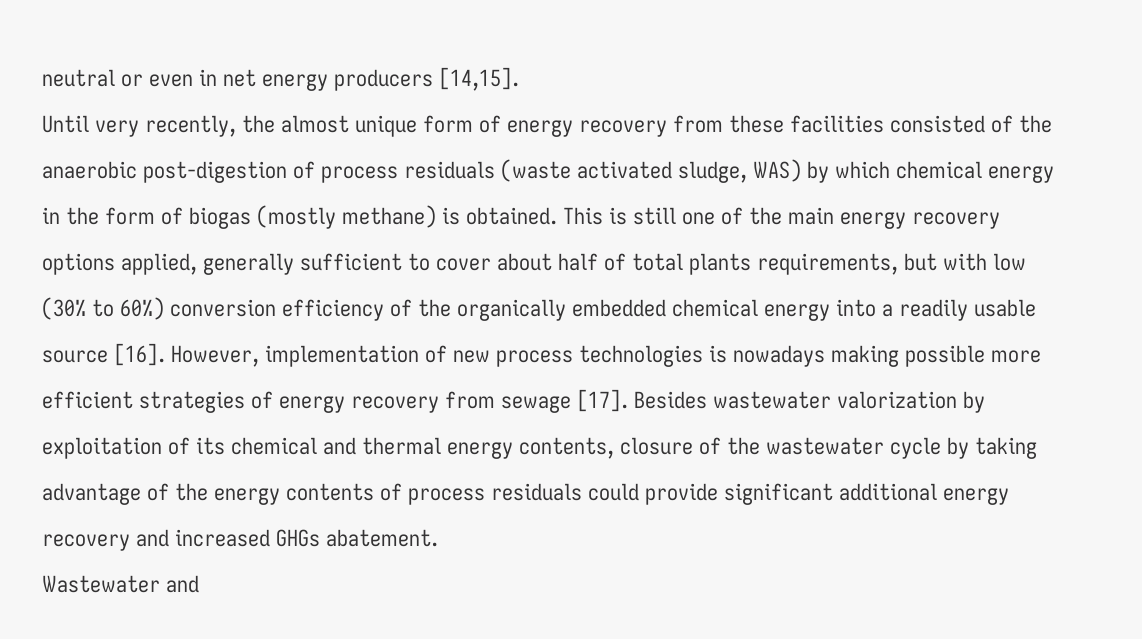neutral or even in net energy producers [14,15].
Until very recently, the almost unique form of energy recovery from these facilities consisted of the anaerobic post-digestion of process residuals (waste activated sludge, WAS) by which chemical energy in the form of biogas (mostly methane) is obtained. This is still one of the main energy recovery options applied, generally sufficient to cover about half of total plants requirements, but with low (30% to 60%) conversion efficiency of the organically embedded chemical energy into a readily usable source [16]. However, implementation of new process technologies is nowadays making possible more efficient strategies of energy recovery from sewage [17]. Besides wastewater valorization by exploitation of its chemical and thermal energy contents, closure of the wastewater cycle by taking advantage of the energy contents of process residuals could provide significant additional energy recovery and increased GHGs abatement.
Wastewater and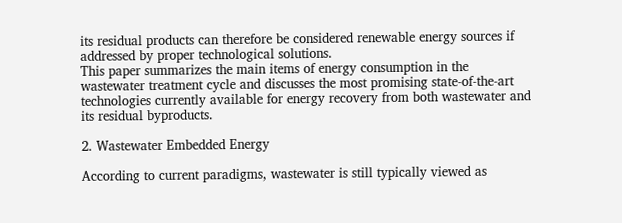its residual products can therefore be considered renewable energy sources if addressed by proper technological solutions.
This paper summarizes the main items of energy consumption in the wastewater treatment cycle and discusses the most promising state-of-the-art technologies currently available for energy recovery from both wastewater and its residual byproducts.

2. Wastewater Embedded Energy

According to current paradigms, wastewater is still typically viewed as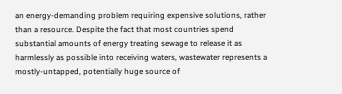an energy-demanding problem requiring expensive solutions, rather than a resource. Despite the fact that most countries spend substantial amounts of energy treating sewage to release it as harmlessly as possible into receiving waters, wastewater represents a mostly-untapped, potentially huge source of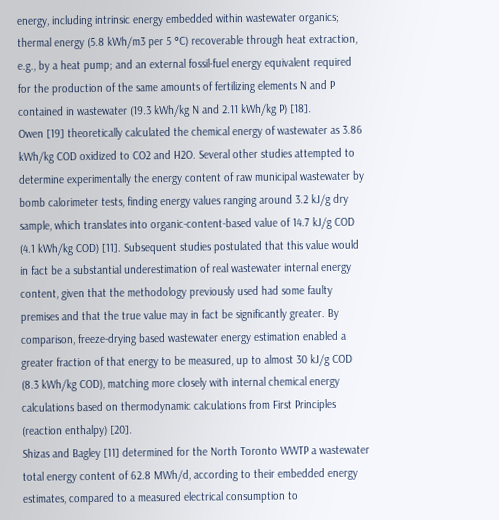energy, including intrinsic energy embedded within wastewater organics; thermal energy (5.8 kWh/m3 per 5 °C) recoverable through heat extraction, e.g., by a heat pump; and an external fossil-fuel energy equivalent required for the production of the same amounts of fertilizing elements N and P contained in wastewater (19.3 kWh/kg N and 2.11 kWh/kg P) [18].
Owen [19] theoretically calculated the chemical energy of wastewater as 3.86 kWh/kg COD oxidized to CO2 and H2O. Several other studies attempted to determine experimentally the energy content of raw municipal wastewater by bomb calorimeter tests, finding energy values ranging around 3.2 kJ/g dry sample, which translates into organic-content-based value of 14.7 kJ/g COD (4.1 kWh/kg COD) [11]. Subsequent studies postulated that this value would in fact be a substantial underestimation of real wastewater internal energy content, given that the methodology previously used had some faulty premises and that the true value may in fact be significantly greater. By comparison, freeze-drying based wastewater energy estimation enabled a greater fraction of that energy to be measured, up to almost 30 kJ/g COD (8.3 kWh/kg COD), matching more closely with internal chemical energy calculations based on thermodynamic calculations from First Principles (reaction enthalpy) [20].
Shizas and Bagley [11] determined for the North Toronto WWTP a wastewater total energy content of 62.8 MWh/d, according to their embedded energy estimates, compared to a measured electrical consumption to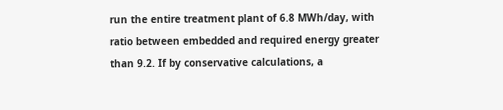run the entire treatment plant of 6.8 MWh/day, with ratio between embedded and required energy greater than 9.2. If by conservative calculations, a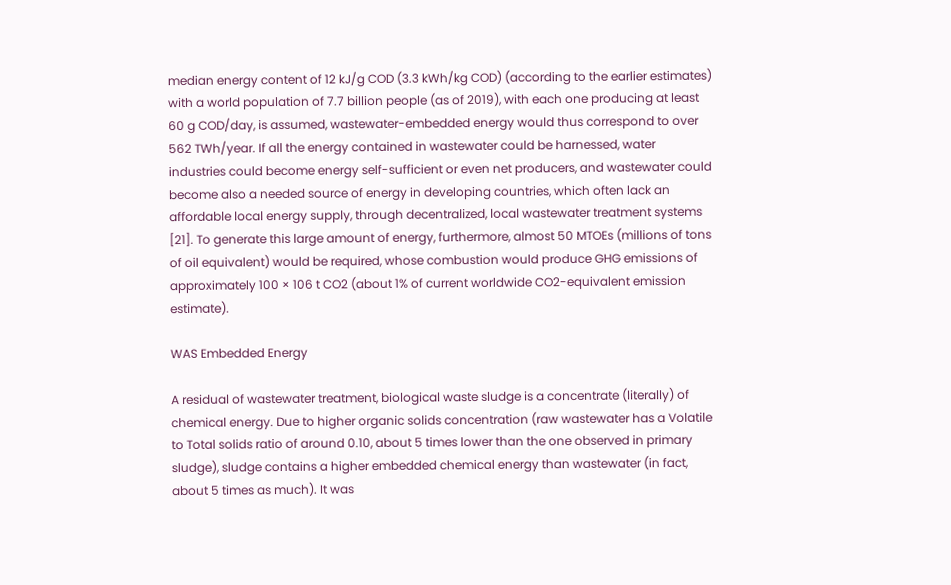median energy content of 12 kJ/g COD (3.3 kWh/kg COD) (according to the earlier estimates) with a world population of 7.7 billion people (as of 2019), with each one producing at least 60 g COD/day, is assumed, wastewater-embedded energy would thus correspond to over 562 TWh/year. If all the energy contained in wastewater could be harnessed, water industries could become energy self-sufficient or even net producers, and wastewater could become also a needed source of energy in developing countries, which often lack an affordable local energy supply, through decentralized, local wastewater treatment systems [21]. To generate this large amount of energy, furthermore, almost 50 MTOEs (millions of tons of oil equivalent) would be required, whose combustion would produce GHG emissions of approximately 100 × 106 t CO2 (about 1% of current worldwide CO2-equivalent emission estimate).

WAS Embedded Energy

A residual of wastewater treatment, biological waste sludge is a concentrate (literally) of chemical energy. Due to higher organic solids concentration (raw wastewater has a Volatile to Total solids ratio of around 0.10, about 5 times lower than the one observed in primary sludge), sludge contains a higher embedded chemical energy than wastewater (in fact, about 5 times as much). It was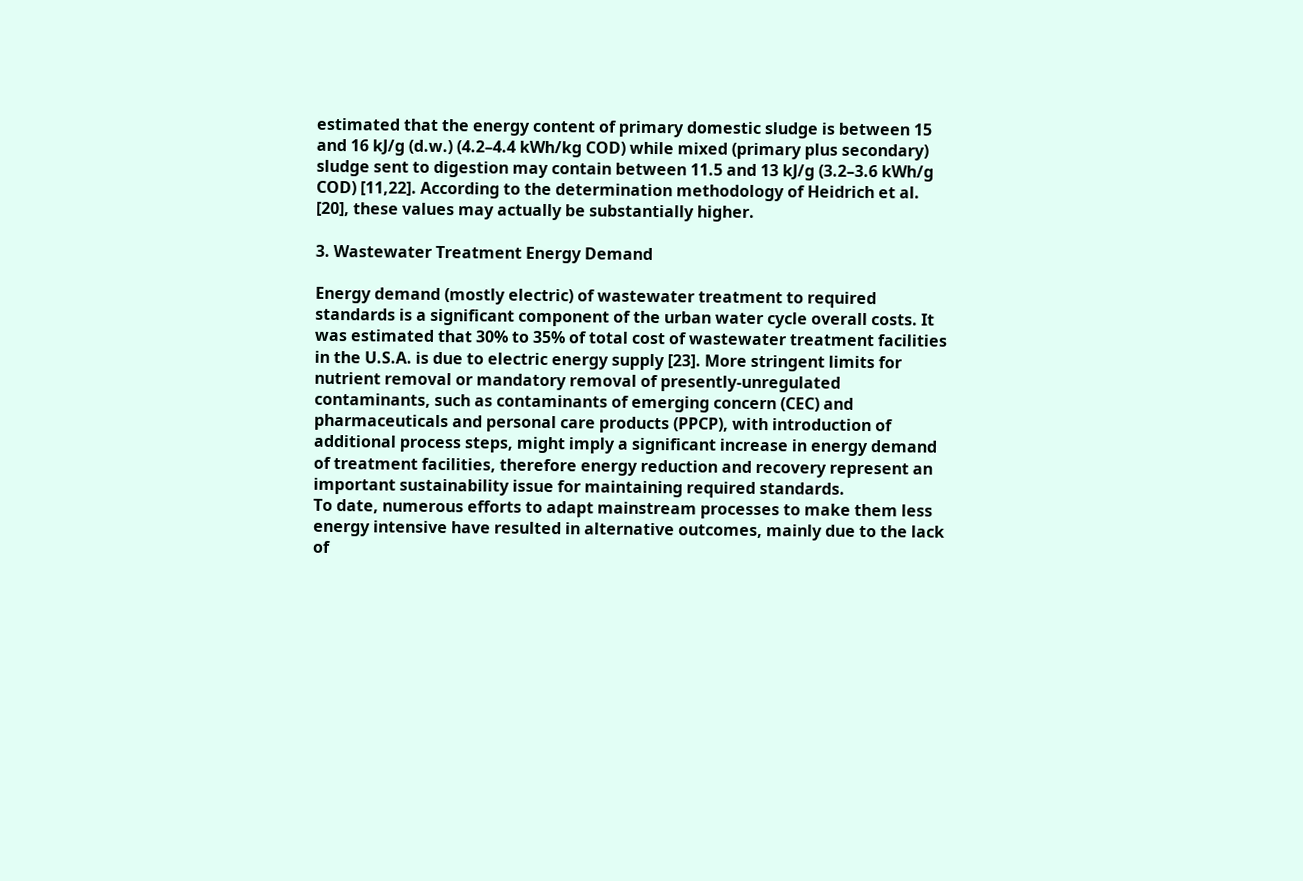estimated that the energy content of primary domestic sludge is between 15 and 16 kJ/g (d.w.) (4.2–4.4 kWh/kg COD) while mixed (primary plus secondary) sludge sent to digestion may contain between 11.5 and 13 kJ/g (3.2–3.6 kWh/g COD) [11,22]. According to the determination methodology of Heidrich et al. [20], these values may actually be substantially higher.

3. Wastewater Treatment Energy Demand

Energy demand (mostly electric) of wastewater treatment to required standards is a significant component of the urban water cycle overall costs. It was estimated that 30% to 35% of total cost of wastewater treatment facilities in the U.S.A. is due to electric energy supply [23]. More stringent limits for nutrient removal or mandatory removal of presently-unregulated contaminants, such as contaminants of emerging concern (CEC) and pharmaceuticals and personal care products (PPCP), with introduction of additional process steps, might imply a significant increase in energy demand of treatment facilities, therefore energy reduction and recovery represent an important sustainability issue for maintaining required standards.
To date, numerous efforts to adapt mainstream processes to make them less energy intensive have resulted in alternative outcomes, mainly due to the lack of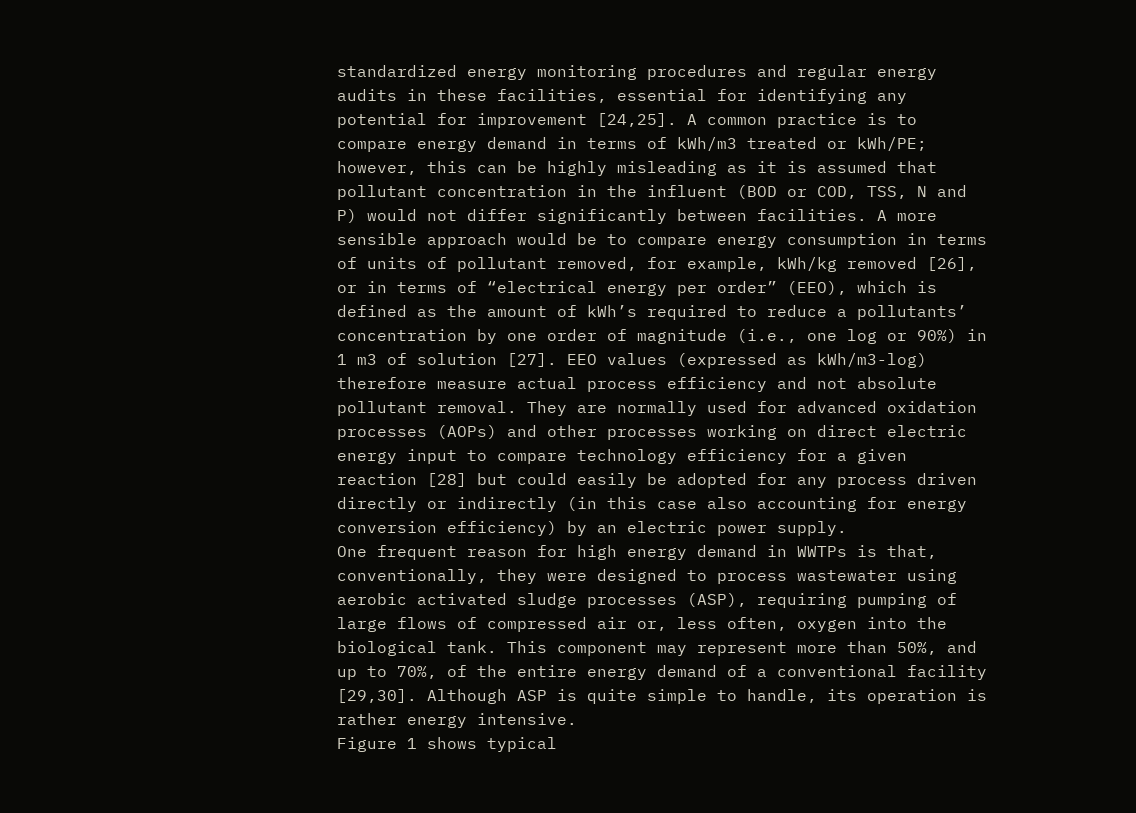standardized energy monitoring procedures and regular energy audits in these facilities, essential for identifying any potential for improvement [24,25]. A common practice is to compare energy demand in terms of kWh/m3 treated or kWh/PE; however, this can be highly misleading as it is assumed that pollutant concentration in the influent (BOD or COD, TSS, N and P) would not differ significantly between facilities. A more sensible approach would be to compare energy consumption in terms of units of pollutant removed, for example, kWh/kg removed [26], or in terms of “electrical energy per order” (EEO), which is defined as the amount of kWh’s required to reduce a pollutants’ concentration by one order of magnitude (i.e., one log or 90%) in 1 m3 of solution [27]. EEO values (expressed as kWh/m3-log) therefore measure actual process efficiency and not absolute pollutant removal. They are normally used for advanced oxidation processes (AOPs) and other processes working on direct electric energy input to compare technology efficiency for a given reaction [28] but could easily be adopted for any process driven directly or indirectly (in this case also accounting for energy conversion efficiency) by an electric power supply.
One frequent reason for high energy demand in WWTPs is that, conventionally, they were designed to process wastewater using aerobic activated sludge processes (ASP), requiring pumping of large flows of compressed air or, less often, oxygen into the biological tank. This component may represent more than 50%, and up to 70%, of the entire energy demand of a conventional facility [29,30]. Although ASP is quite simple to handle, its operation is rather energy intensive.
Figure 1 shows typical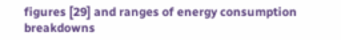figures [29] and ranges of energy consumption breakdowns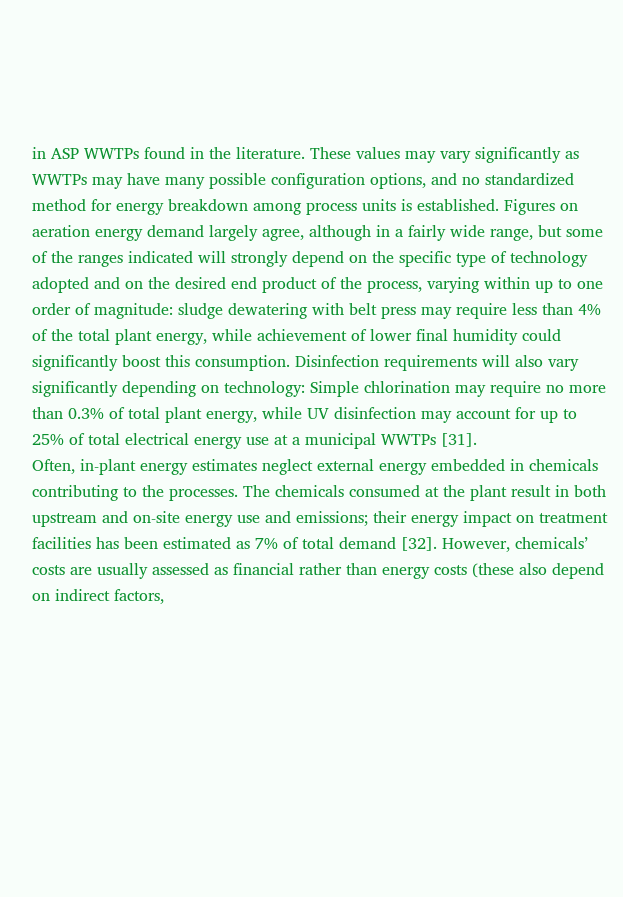in ASP WWTPs found in the literature. These values may vary significantly as WWTPs may have many possible configuration options, and no standardized method for energy breakdown among process units is established. Figures on aeration energy demand largely agree, although in a fairly wide range, but some of the ranges indicated will strongly depend on the specific type of technology adopted and on the desired end product of the process, varying within up to one order of magnitude: sludge dewatering with belt press may require less than 4% of the total plant energy, while achievement of lower final humidity could significantly boost this consumption. Disinfection requirements will also vary significantly depending on technology: Simple chlorination may require no more than 0.3% of total plant energy, while UV disinfection may account for up to 25% of total electrical energy use at a municipal WWTPs [31].
Often, in-plant energy estimates neglect external energy embedded in chemicals contributing to the processes. The chemicals consumed at the plant result in both upstream and on-site energy use and emissions; their energy impact on treatment facilities has been estimated as 7% of total demand [32]. However, chemicals’ costs are usually assessed as financial rather than energy costs (these also depend on indirect factors,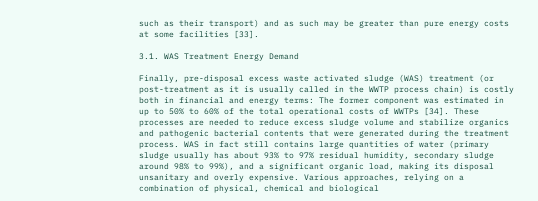such as their transport) and as such may be greater than pure energy costs at some facilities [33].

3.1. WAS Treatment Energy Demand

Finally, pre-disposal excess waste activated sludge (WAS) treatment (or post-treatment as it is usually called in the WWTP process chain) is costly both in financial and energy terms: The former component was estimated in up to 50% to 60% of the total operational costs of WWTPs [34]. These processes are needed to reduce excess sludge volume and stabilize organics and pathogenic bacterial contents that were generated during the treatment process. WAS in fact still contains large quantities of water (primary sludge usually has about 93% to 97% residual humidity, secondary sludge around 98% to 99%), and a significant organic load, making its disposal unsanitary and overly expensive. Various approaches, relying on a combination of physical, chemical and biological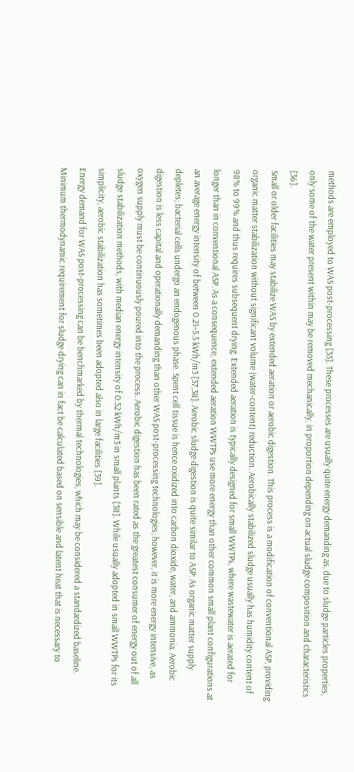methods are employed to WAS post-processing [35]. These processes are usually quite energy demanding as, due to sludge particles properties, only some of the water present within may be removed mechanically, in proportion depending on actual sludge composition and characteristics [36].
Small or older facilities may stabilize WAS by extended aeration or aerobic digestion. This process is a modification of conventional ASP, providing organic matter stabilization without significant volume (water-content) reduction. Aerobically stabilized sludge usually has humidity content of 98% to 99% and thus requires subsequent drying. Extended aeration is typically designed for small WWTPs, where wastewater is aerated for longer than in conventional ASP. As a consequence, extended aeration WWTPs use more energy than other common small plant configurations at an average energy intensity of between 0.21–5.5 kWh/m3 [37,38]. Aerobic sludge digestion is quite similar to ASP: As organic matter supply depletes; bacterial cells undergo an endogenous phase. Spent cell tissue is hence oxidized into carbon dioxide, water, and ammonia. Aerobic digestion is less capital and operationally demanding than other WAS post-processing technologies; however, it is more energy intensive, as oxygen supply must be continuously poured into the process. Aerobic digestion has been rated as the greatest consumer of energy out of all sludge stabilization methods, with median energy intensity of 0.52 kWh/m3 in small plants [38]. While usually adopted in small WWTPs for its simplicity, aerobic stabilization has sometimes been adopted also in large facilities [39].
Energy demand for WAS post-processing can be benchmarked by thermal technologies, which may be considered a standardized baseline. Minimum thermodynamic requirement for sludge drying can in fact be calculated based on sensible and latent heat that is necessary to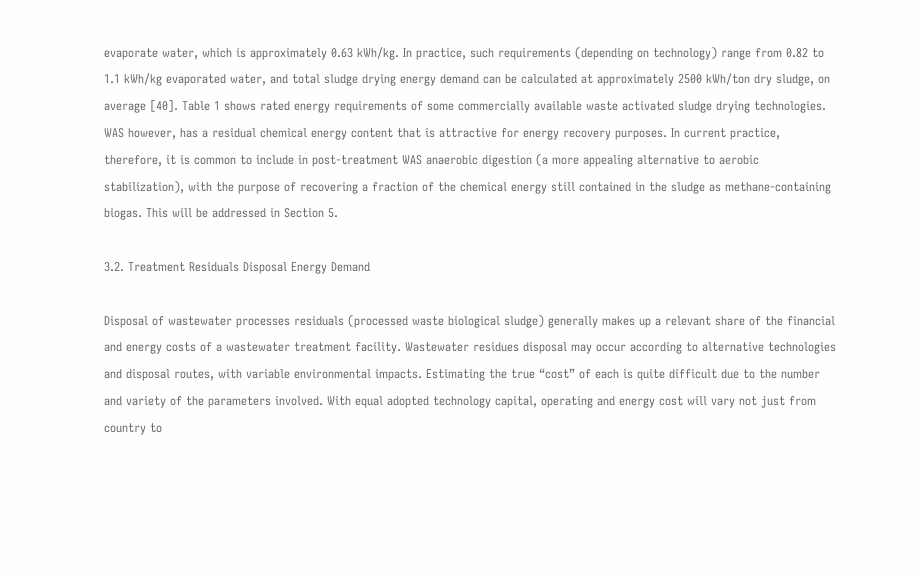evaporate water, which is approximately 0.63 kWh/kg. In practice, such requirements (depending on technology) range from 0.82 to 1.1 kWh/kg evaporated water, and total sludge drying energy demand can be calculated at approximately 2500 kWh/ton dry sludge, on average [40]. Table 1 shows rated energy requirements of some commercially available waste activated sludge drying technologies.
WAS however, has a residual chemical energy content that is attractive for energy recovery purposes. In current practice, therefore, it is common to include in post-treatment WAS anaerobic digestion (a more appealing alternative to aerobic stabilization), with the purpose of recovering a fraction of the chemical energy still contained in the sludge as methane-containing biogas. This will be addressed in Section 5.

3.2. Treatment Residuals Disposal Energy Demand

Disposal of wastewater processes residuals (processed waste biological sludge) generally makes up a relevant share of the financial and energy costs of a wastewater treatment facility. Wastewater residues disposal may occur according to alternative technologies and disposal routes, with variable environmental impacts. Estimating the true “cost” of each is quite difficult due to the number and variety of the parameters involved. With equal adopted technology capital, operating and energy cost will vary not just from country to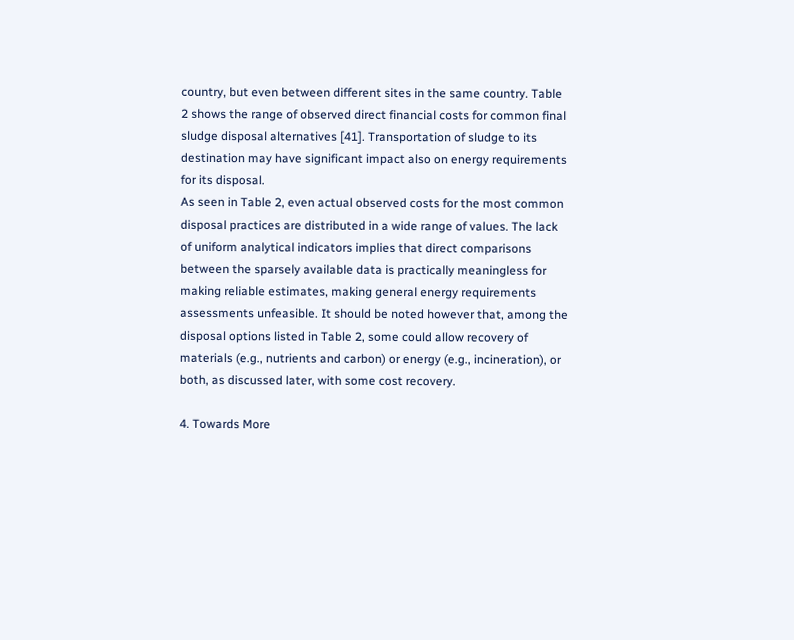country, but even between different sites in the same country. Table 2 shows the range of observed direct financial costs for common final sludge disposal alternatives [41]. Transportation of sludge to its destination may have significant impact also on energy requirements for its disposal.
As seen in Table 2, even actual observed costs for the most common disposal practices are distributed in a wide range of values. The lack of uniform analytical indicators implies that direct comparisons between the sparsely available data is practically meaningless for making reliable estimates, making general energy requirements assessments unfeasible. It should be noted however that, among the disposal options listed in Table 2, some could allow recovery of materials (e.g., nutrients and carbon) or energy (e.g., incineration), or both, as discussed later, with some cost recovery.

4. Towards More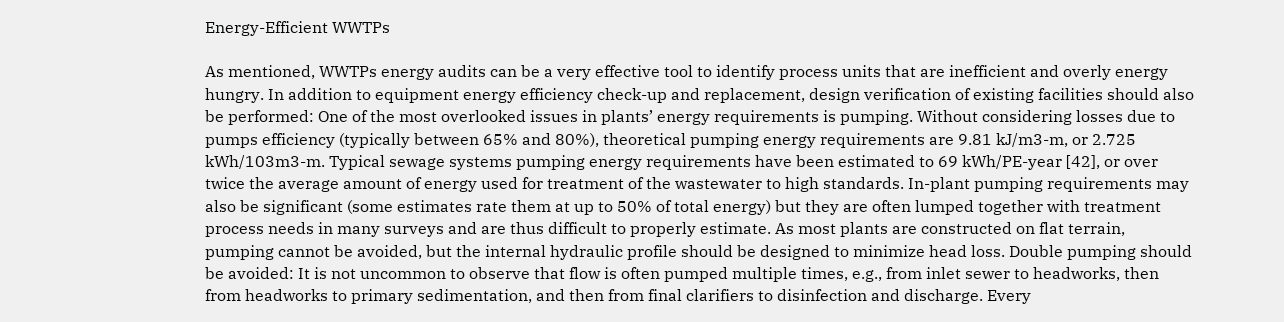Energy-Efficient WWTPs

As mentioned, WWTPs energy audits can be a very effective tool to identify process units that are inefficient and overly energy hungry. In addition to equipment energy efficiency check-up and replacement, design verification of existing facilities should also be performed: One of the most overlooked issues in plants’ energy requirements is pumping. Without considering losses due to pumps efficiency (typically between 65% and 80%), theoretical pumping energy requirements are 9.81 kJ/m3-m, or 2.725 kWh/103m3-m. Typical sewage systems pumping energy requirements have been estimated to 69 kWh/PE-year [42], or over twice the average amount of energy used for treatment of the wastewater to high standards. In-plant pumping requirements may also be significant (some estimates rate them at up to 50% of total energy) but they are often lumped together with treatment process needs in many surveys and are thus difficult to properly estimate. As most plants are constructed on flat terrain, pumping cannot be avoided, but the internal hydraulic profile should be designed to minimize head loss. Double pumping should be avoided: It is not uncommon to observe that flow is often pumped multiple times, e.g., from inlet sewer to headworks, then from headworks to primary sedimentation, and then from final clarifiers to disinfection and discharge. Every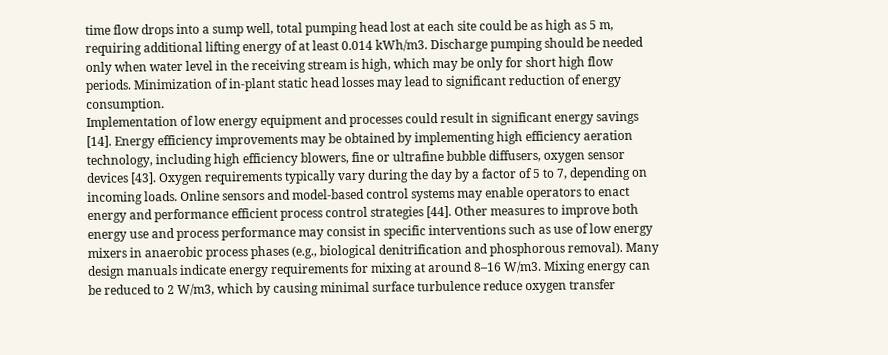time flow drops into a sump well, total pumping head lost at each site could be as high as 5 m, requiring additional lifting energy of at least 0.014 kWh/m3. Discharge pumping should be needed only when water level in the receiving stream is high, which may be only for short high flow periods. Minimization of in-plant static head losses may lead to significant reduction of energy consumption.
Implementation of low energy equipment and processes could result in significant energy savings [14]. Energy efficiency improvements may be obtained by implementing high efficiency aeration technology, including high efficiency blowers, fine or ultrafine bubble diffusers, oxygen sensor devices [43]. Oxygen requirements typically vary during the day by a factor of 5 to 7, depending on incoming loads. Online sensors and model-based control systems may enable operators to enact energy and performance efficient process control strategies [44]. Other measures to improve both energy use and process performance may consist in specific interventions such as use of low energy mixers in anaerobic process phases (e.g., biological denitrification and phosphorous removal). Many design manuals indicate energy requirements for mixing at around 8–16 W/m3. Mixing energy can be reduced to 2 W/m3, which by causing minimal surface turbulence reduce oxygen transfer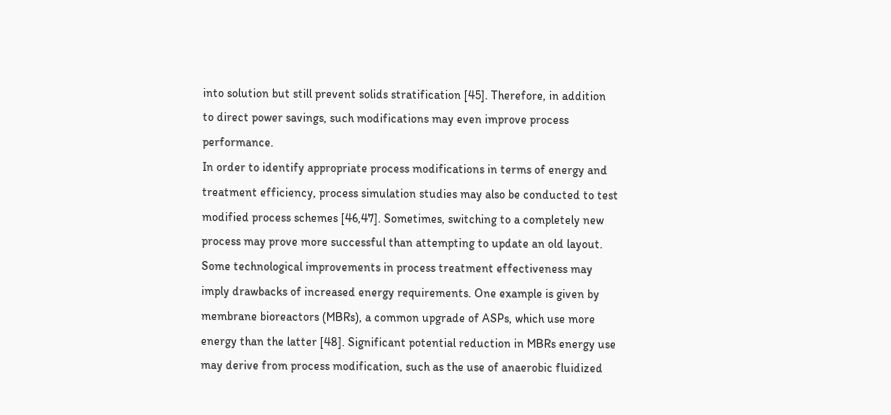into solution but still prevent solids stratification [45]. Therefore, in addition to direct power savings, such modifications may even improve process performance.
In order to identify appropriate process modifications in terms of energy and treatment efficiency, process simulation studies may also be conducted to test modified process schemes [46,47]. Sometimes, switching to a completely new process may prove more successful than attempting to update an old layout.
Some technological improvements in process treatment effectiveness may imply drawbacks of increased energy requirements. One example is given by membrane bioreactors (MBRs), a common upgrade of ASPs, which use more energy than the latter [48]. Significant potential reduction in MBRs energy use may derive from process modification, such as the use of anaerobic fluidized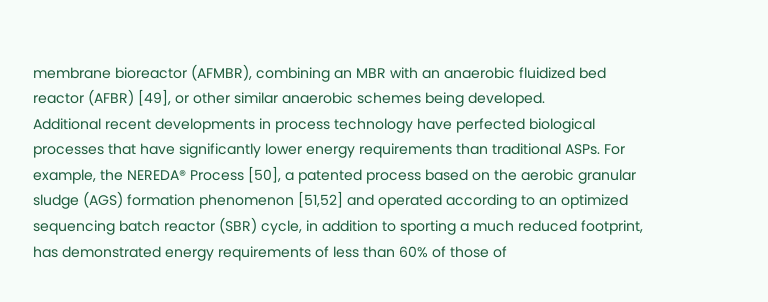membrane bioreactor (AFMBR), combining an MBR with an anaerobic fluidized bed reactor (AFBR) [49], or other similar anaerobic schemes being developed.
Additional recent developments in process technology have perfected biological processes that have significantly lower energy requirements than traditional ASPs. For example, the NEREDA® Process [50], a patented process based on the aerobic granular sludge (AGS) formation phenomenon [51,52] and operated according to an optimized sequencing batch reactor (SBR) cycle, in addition to sporting a much reduced footprint, has demonstrated energy requirements of less than 60% of those of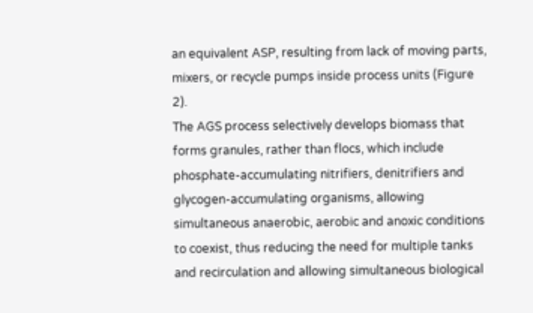an equivalent ASP, resulting from lack of moving parts, mixers, or recycle pumps inside process units (Figure 2).
The AGS process selectively develops biomass that forms granules, rather than flocs, which include phosphate-accumulating nitrifiers, denitrifiers and glycogen-accumulating organisms, allowing simultaneous anaerobic, aerobic and anoxic conditions to coexist, thus reducing the need for multiple tanks and recirculation and allowing simultaneous biological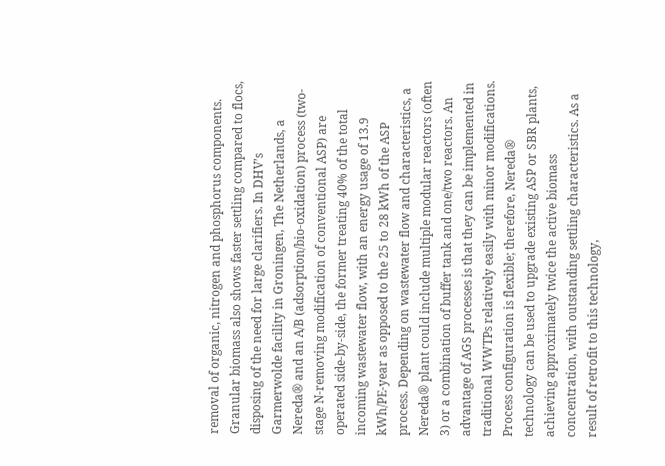removal of organic, nitrogen and phosphorus components. Granular biomass also shows faster settling compared to flocs, disposing of the need for large clarifiers. In DHV’s Garmerwolde facility in Groningen, The Netherlands, a Nereda® and an A/B (adsorption/bio-oxidation) process (two-stage N-removing modification of conventional ASP) are operated side-by-side, the former treating 40% of the total incoming wastewater flow, with an energy usage of 13.9 kWh/PE-year as opposed to the 25 to 28 kWh of the ASP process. Depending on wastewater flow and characteristics, a Nereda® plant could include multiple modular reactors (often 3) or a combination of buffer tank and one/two reactors. An advantage of AGS processes is that they can be implemented in traditional WWTPs relatively easily with minor modifications. Process configuration is flexible; therefore, Nereda® technology can be used to upgrade existing ASP or SBR plants, achieving approximately twice the active biomass concentration, with outstanding settling characteristics. As a result of retrofit to this technology,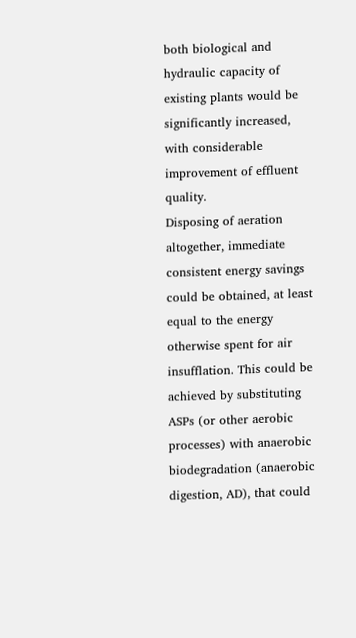both biological and hydraulic capacity of existing plants would be significantly increased, with considerable improvement of effluent quality.
Disposing of aeration altogether, immediate consistent energy savings could be obtained, at least equal to the energy otherwise spent for air insufflation. This could be achieved by substituting ASPs (or other aerobic processes) with anaerobic biodegradation (anaerobic digestion, AD), that could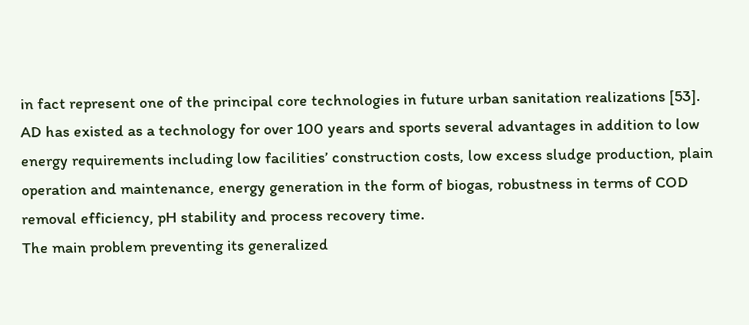in fact represent one of the principal core technologies in future urban sanitation realizations [53]. AD has existed as a technology for over 100 years and sports several advantages in addition to low energy requirements including low facilities’ construction costs, low excess sludge production, plain operation and maintenance, energy generation in the form of biogas, robustness in terms of COD removal efficiency, pH stability and process recovery time.
The main problem preventing its generalized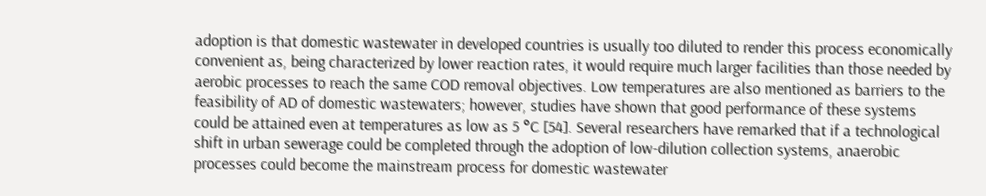adoption is that domestic wastewater in developed countries is usually too diluted to render this process economically convenient as, being characterized by lower reaction rates, it would require much larger facilities than those needed by aerobic processes to reach the same COD removal objectives. Low temperatures are also mentioned as barriers to the feasibility of AD of domestic wastewaters; however, studies have shown that good performance of these systems could be attained even at temperatures as low as 5 °C [54]. Several researchers have remarked that if a technological shift in urban sewerage could be completed through the adoption of low-dilution collection systems, anaerobic processes could become the mainstream process for domestic wastewater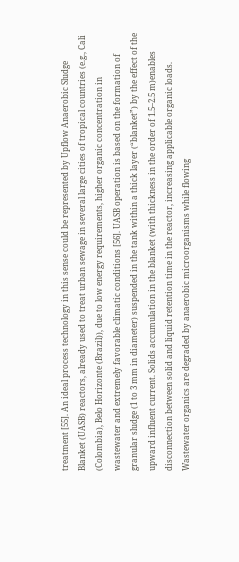treatment [55]. An ideal process technology in this sense could be represented by Upflow Anaerobic Sludge Blanket (UASB) reactors, already used to treat urban sewage in several large cities of tropical countries (e.g., Cali (Colombia), Belo Horizonte (Brazil)), due to low energy requirements, higher organic concentration in wastewater and extremely favorable climatic conditions [56]. UASB operation is based on the formation of granular sludge (1 to 3 mm in diameter) suspended in the tank within a thick layer (“blanket”) by the effect of the upward influent current. Solids accumulation in the blanket (with thickness in the order of 1.5–2.5 m)enables disconnection between solid and liquid retention time in the reactor, increasing applicable organic loads. Wastewater organics are degraded by anaerobic microorganisms while flowing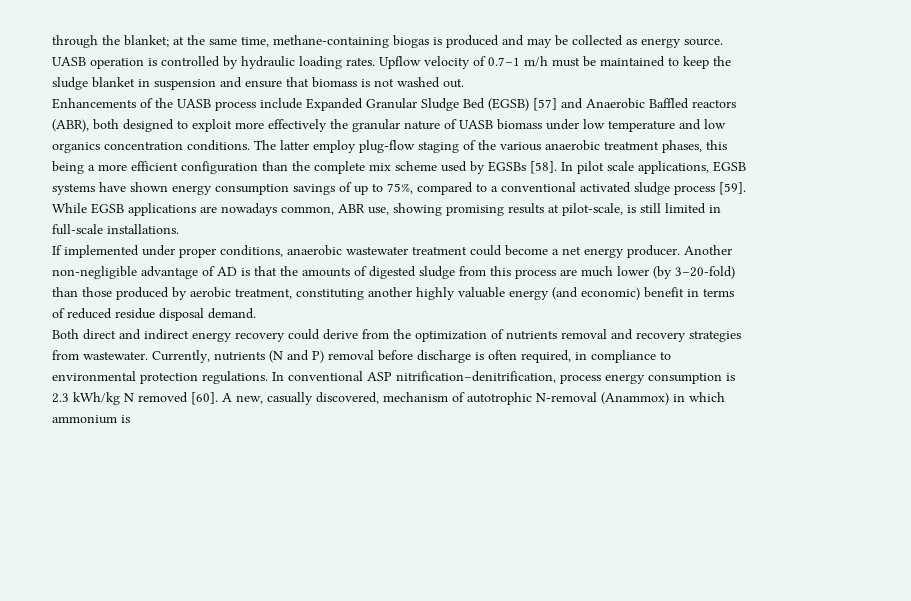through the blanket; at the same time, methane-containing biogas is produced and may be collected as energy source. UASB operation is controlled by hydraulic loading rates. Upflow velocity of 0.7–1 m/h must be maintained to keep the sludge blanket in suspension and ensure that biomass is not washed out.
Enhancements of the UASB process include Expanded Granular Sludge Bed (EGSB) [57] and Anaerobic Baffled reactors (ABR), both designed to exploit more effectively the granular nature of UASB biomass under low temperature and low organics concentration conditions. The latter employ plug-flow staging of the various anaerobic treatment phases, this being a more efficient configuration than the complete mix scheme used by EGSBs [58]. In pilot scale applications, EGSB systems have shown energy consumption savings of up to 75%, compared to a conventional activated sludge process [59]. While EGSB applications are nowadays common, ABR use, showing promising results at pilot-scale, is still limited in full-scale installations.
If implemented under proper conditions, anaerobic wastewater treatment could become a net energy producer. Another non-negligible advantage of AD is that the amounts of digested sludge from this process are much lower (by 3–20-fold) than those produced by aerobic treatment, constituting another highly valuable energy (and economic) benefit in terms of reduced residue disposal demand.
Both direct and indirect energy recovery could derive from the optimization of nutrients removal and recovery strategies from wastewater. Currently, nutrients (N and P) removal before discharge is often required, in compliance to environmental protection regulations. In conventional ASP nitrification–denitrification, process energy consumption is 2.3 kWh/kg N removed [60]. A new, casually discovered, mechanism of autotrophic N-removal (Anammox) in which ammonium is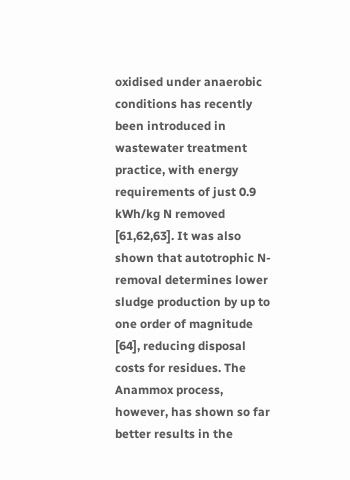oxidised under anaerobic conditions has recently been introduced in wastewater treatment practice, with energy requirements of just 0.9 kWh/kg N removed [61,62,63]. It was also shown that autotrophic N-removal determines lower sludge production by up to one order of magnitude [64], reducing disposal costs for residues. The Anammox process, however, has shown so far better results in the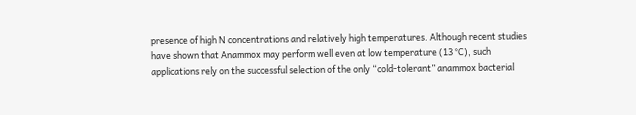presence of high N concentrations and relatively high temperatures. Although recent studies have shown that Anammox may perform well even at low temperature (13 °C), such applications rely on the successful selection of the only “cold-tolerant” anammox bacterial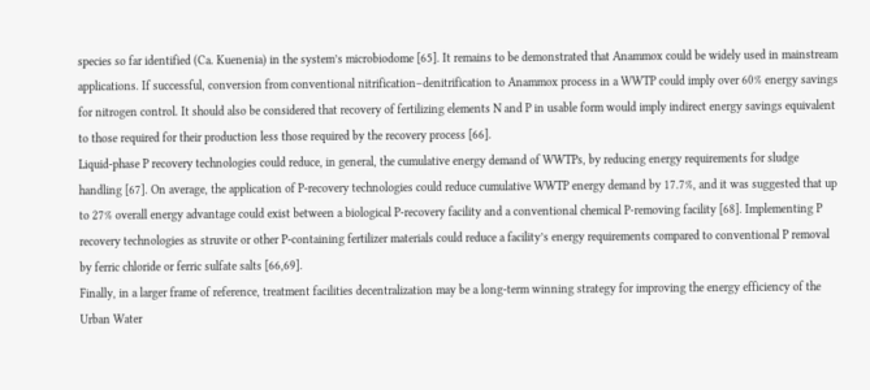species so far identified (Ca. Kuenenia) in the system’s microbiodome [65]. It remains to be demonstrated that Anammox could be widely used in mainstream applications. If successful, conversion from conventional nitrification–denitrification to Anammox process in a WWTP could imply over 60% energy savings for nitrogen control. It should also be considered that recovery of fertilizing elements N and P in usable form would imply indirect energy savings equivalent to those required for their production less those required by the recovery process [66].
Liquid-phase P recovery technologies could reduce, in general, the cumulative energy demand of WWTPs, by reducing energy requirements for sludge handling [67]. On average, the application of P-recovery technologies could reduce cumulative WWTP energy demand by 17.7%, and it was suggested that up to 27% overall energy advantage could exist between a biological P-recovery facility and a conventional chemical P-removing facility [68]. Implementing P recovery technologies as struvite or other P-containing fertilizer materials could reduce a facility’s energy requirements compared to conventional P removal by ferric chloride or ferric sulfate salts [66,69].
Finally, in a larger frame of reference, treatment facilities decentralization may be a long-term winning strategy for improving the energy efficiency of the Urban Water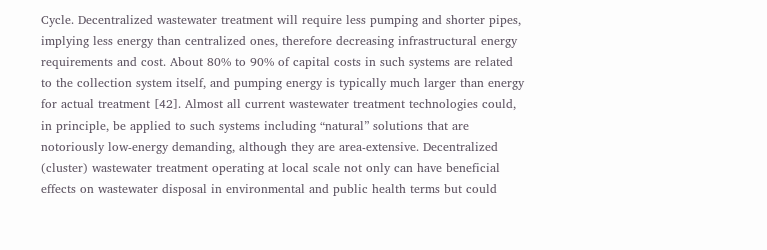Cycle. Decentralized wastewater treatment will require less pumping and shorter pipes, implying less energy than centralized ones, therefore decreasing infrastructural energy requirements and cost. About 80% to 90% of capital costs in such systems are related to the collection system itself, and pumping energy is typically much larger than energy for actual treatment [42]. Almost all current wastewater treatment technologies could, in principle, be applied to such systems including “natural” solutions that are notoriously low-energy demanding, although they are area-extensive. Decentralized (cluster) wastewater treatment operating at local scale not only can have beneficial effects on wastewater disposal in environmental and public health terms but could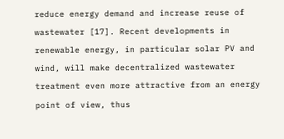reduce energy demand and increase reuse of wastewater [17]. Recent developments in renewable energy, in particular solar PV and wind, will make decentralized wastewater treatment even more attractive from an energy point of view, thus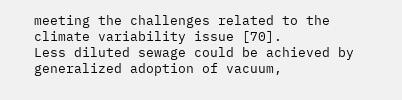meeting the challenges related to the climate variability issue [70].
Less diluted sewage could be achieved by generalized adoption of vacuum,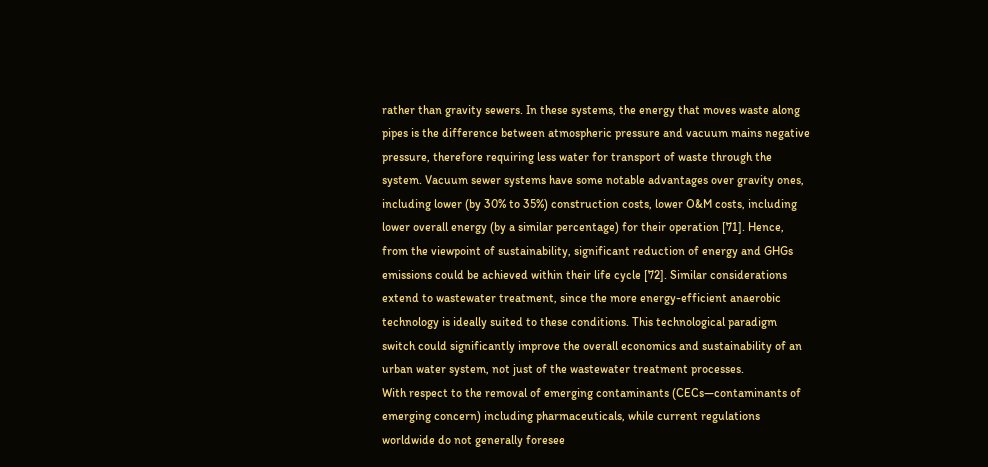rather than gravity sewers. In these systems, the energy that moves waste along pipes is the difference between atmospheric pressure and vacuum mains negative pressure, therefore requiring less water for transport of waste through the system. Vacuum sewer systems have some notable advantages over gravity ones, including lower (by 30% to 35%) construction costs, lower O&M costs, including lower overall energy (by a similar percentage) for their operation [71]. Hence, from the viewpoint of sustainability, significant reduction of energy and GHGs emissions could be achieved within their life cycle [72]. Similar considerations extend to wastewater treatment, since the more energy-efficient anaerobic technology is ideally suited to these conditions. This technological paradigm switch could significantly improve the overall economics and sustainability of an urban water system, not just of the wastewater treatment processes.
With respect to the removal of emerging contaminants (CECs—contaminants of emerging concern) including pharmaceuticals, while current regulations worldwide do not generally foresee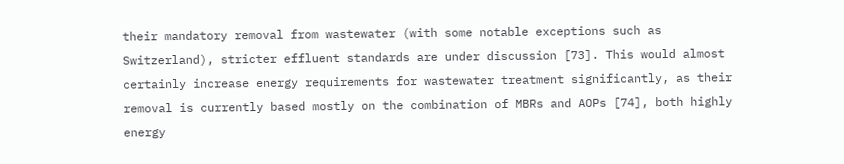their mandatory removal from wastewater (with some notable exceptions such as Switzerland), stricter effluent standards are under discussion [73]. This would almost certainly increase energy requirements for wastewater treatment significantly, as their removal is currently based mostly on the combination of MBRs and AOPs [74], both highly energy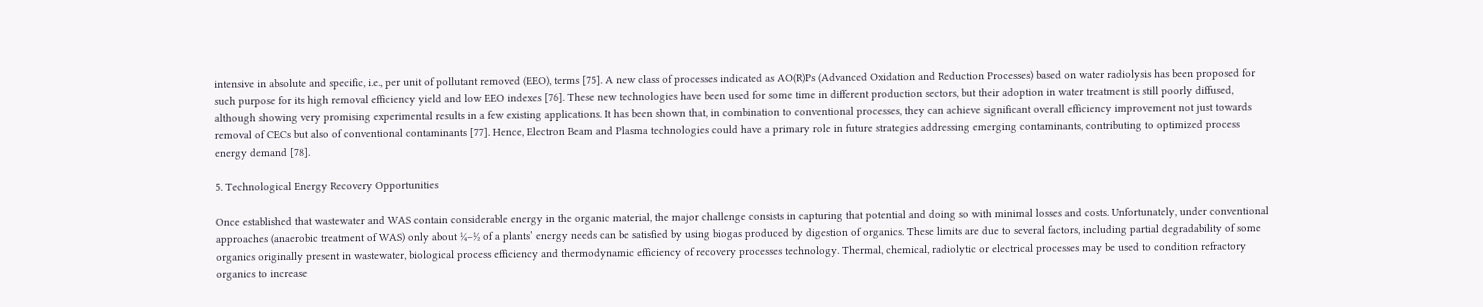intensive in absolute and specific, i.e., per unit of pollutant removed (EEO), terms [75]. A new class of processes indicated as AO(R)Ps (Advanced Oxidation and Reduction Processes) based on water radiolysis has been proposed for such purpose for its high removal efficiency yield and low EEO indexes [76]. These new technologies have been used for some time in different production sectors, but their adoption in water treatment is still poorly diffused, although showing very promising experimental results in a few existing applications. It has been shown that, in combination to conventional processes, they can achieve significant overall efficiency improvement not just towards removal of CECs but also of conventional contaminants [77]. Hence, Electron Beam and Plasma technologies could have a primary role in future strategies addressing emerging contaminants, contributing to optimized process energy demand [78].

5. Technological Energy Recovery Opportunities

Once established that wastewater and WAS contain considerable energy in the organic material, the major challenge consists in capturing that potential and doing so with minimal losses and costs. Unfortunately, under conventional approaches (anaerobic treatment of WAS) only about ¼–½ of a plants’ energy needs can be satisfied by using biogas produced by digestion of organics. These limits are due to several factors, including partial degradability of some organics originally present in wastewater, biological process efficiency and thermodynamic efficiency of recovery processes technology. Thermal, chemical, radiolytic or electrical processes may be used to condition refractory organics to increase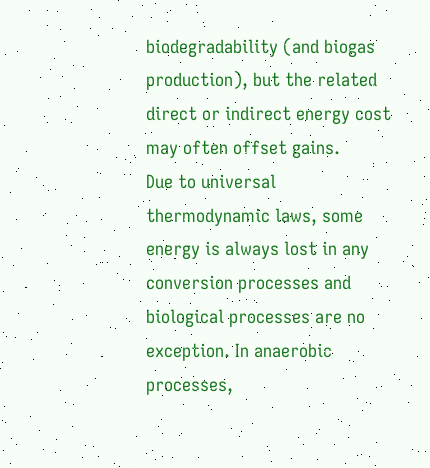biodegradability (and biogas production), but the related direct or indirect energy cost may often offset gains.
Due to universal thermodynamic laws, some energy is always lost in any conversion processes and biological processes are no exception. In anaerobic processes,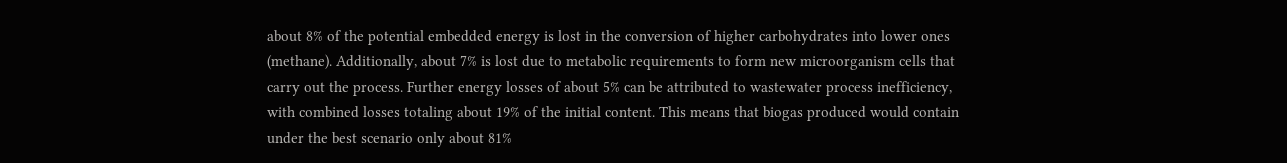about 8% of the potential embedded energy is lost in the conversion of higher carbohydrates into lower ones (methane). Additionally, about 7% is lost due to metabolic requirements to form new microorganism cells that carry out the process. Further energy losses of about 5% can be attributed to wastewater process inefficiency, with combined losses totaling about 19% of the initial content. This means that biogas produced would contain under the best scenario only about 81%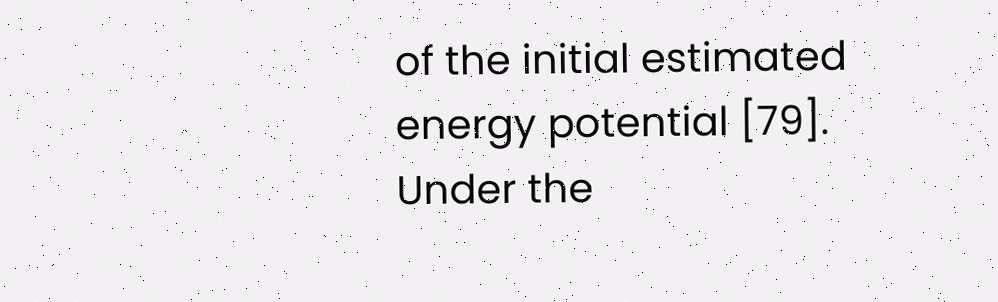of the initial estimated energy potential [79].
Under the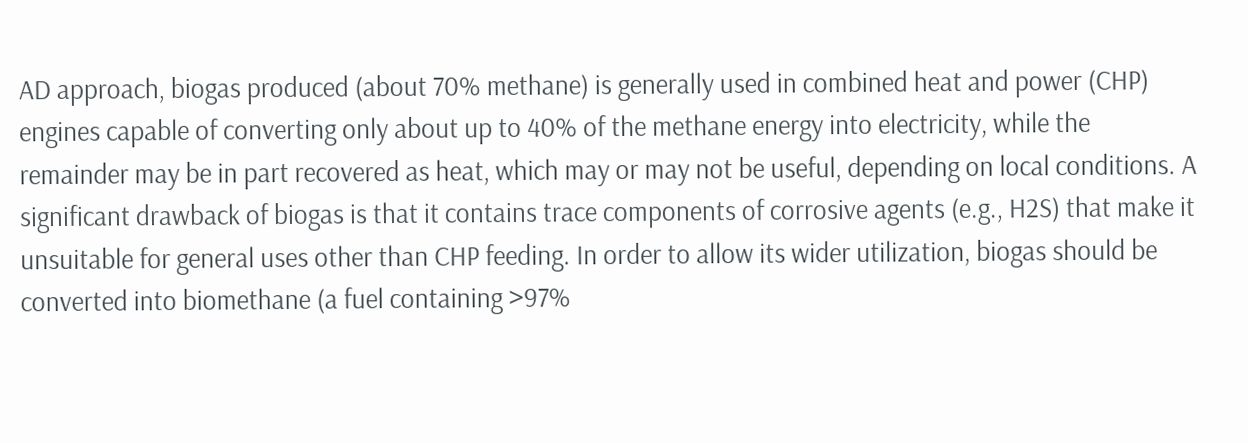AD approach, biogas produced (about 70% methane) is generally used in combined heat and power (CHP) engines capable of converting only about up to 40% of the methane energy into electricity, while the remainder may be in part recovered as heat, which may or may not be useful, depending on local conditions. A significant drawback of biogas is that it contains trace components of corrosive agents (e.g., H2S) that make it unsuitable for general uses other than CHP feeding. In order to allow its wider utilization, biogas should be converted into biomethane (a fuel containing >97%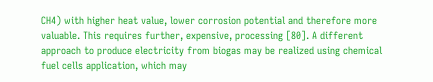CH4) with higher heat value, lower corrosion potential and therefore more valuable. This requires further, expensive, processing [80]. A different approach to produce electricity from biogas may be realized using chemical fuel cells application, which may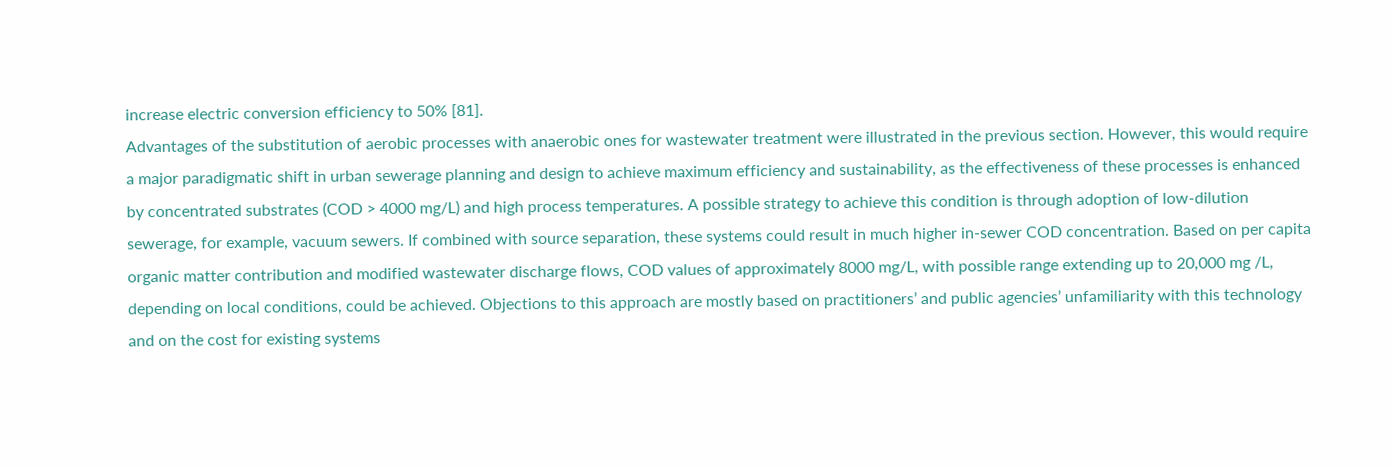increase electric conversion efficiency to 50% [81].
Advantages of the substitution of aerobic processes with anaerobic ones for wastewater treatment were illustrated in the previous section. However, this would require a major paradigmatic shift in urban sewerage planning and design to achieve maximum efficiency and sustainability, as the effectiveness of these processes is enhanced by concentrated substrates (COD > 4000 mg/L) and high process temperatures. A possible strategy to achieve this condition is through adoption of low-dilution sewerage, for example, vacuum sewers. If combined with source separation, these systems could result in much higher in-sewer COD concentration. Based on per capita organic matter contribution and modified wastewater discharge flows, COD values of approximately 8000 mg/L, with possible range extending up to 20,000 mg /L, depending on local conditions, could be achieved. Objections to this approach are mostly based on practitioners’ and public agencies’ unfamiliarity with this technology and on the cost for existing systems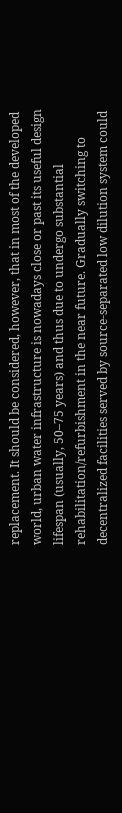replacement. It should be considered, however, that in most of the developed world, urban water infrastructure is nowadays close or past its useful design lifespan (usually, 50–75 years) and thus due to undergo substantial rehabilitation/refurbishment in the near future. Gradually switching to decentralized facilities served by source-separated low dilution system could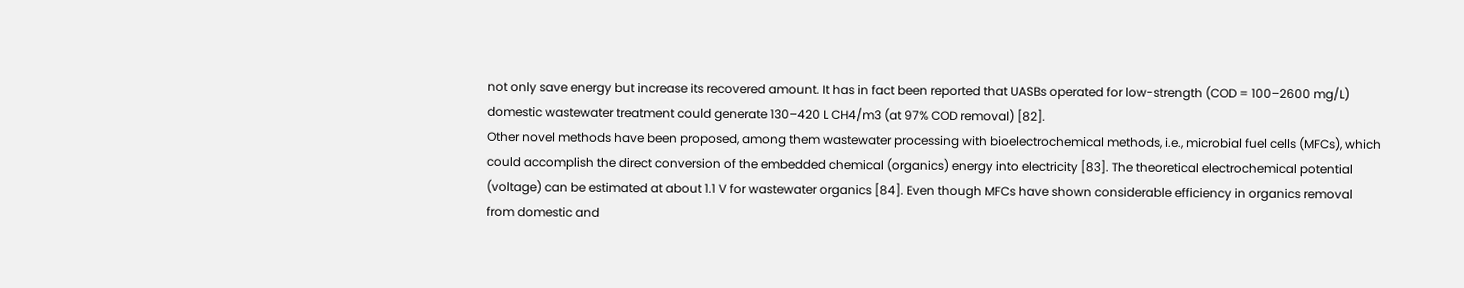not only save energy but increase its recovered amount. It has in fact been reported that UASBs operated for low-strength (COD = 100–2600 mg/L) domestic wastewater treatment could generate 130–420 L CH4/m3 (at 97% COD removal) [82].
Other novel methods have been proposed, among them wastewater processing with bioelectrochemical methods, i.e., microbial fuel cells (MFCs), which could accomplish the direct conversion of the embedded chemical (organics) energy into electricity [83]. The theoretical electrochemical potential (voltage) can be estimated at about 1.1 V for wastewater organics [84]. Even though MFCs have shown considerable efficiency in organics removal from domestic and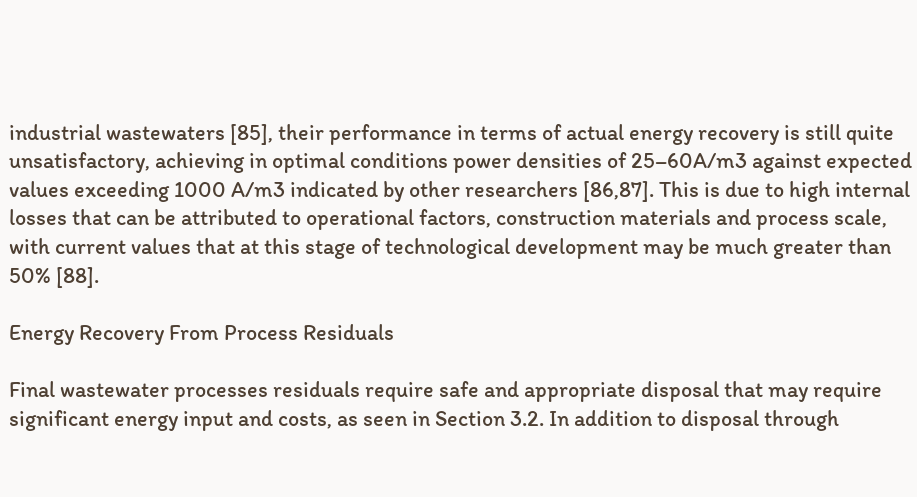industrial wastewaters [85], their performance in terms of actual energy recovery is still quite unsatisfactory, achieving in optimal conditions power densities of 25–60A/m3 against expected values exceeding 1000 A/m3 indicated by other researchers [86,87]. This is due to high internal losses that can be attributed to operational factors, construction materials and process scale, with current values that at this stage of technological development may be much greater than 50% [88].

Energy Recovery From Process Residuals

Final wastewater processes residuals require safe and appropriate disposal that may require significant energy input and costs, as seen in Section 3.2. In addition to disposal through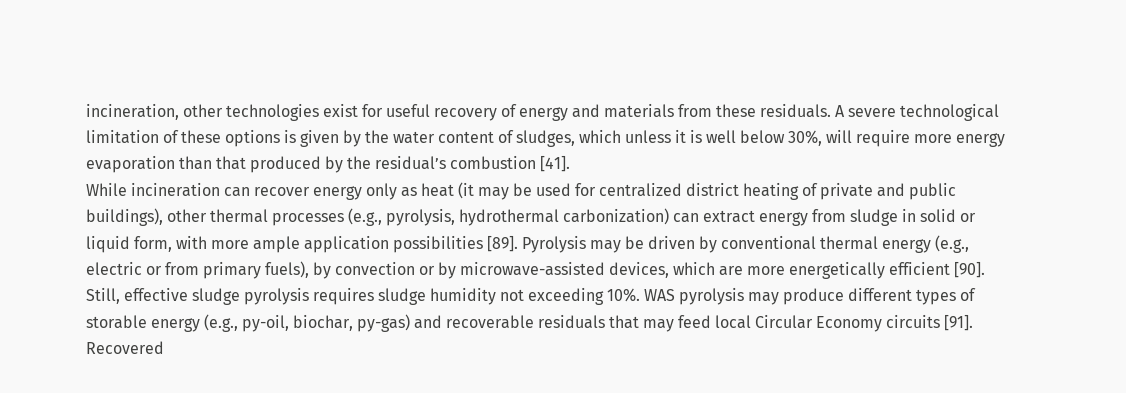incineration, other technologies exist for useful recovery of energy and materials from these residuals. A severe technological limitation of these options is given by the water content of sludges, which unless it is well below 30%, will require more energy evaporation than that produced by the residual’s combustion [41].
While incineration can recover energy only as heat (it may be used for centralized district heating of private and public buildings), other thermal processes (e.g., pyrolysis, hydrothermal carbonization) can extract energy from sludge in solid or liquid form, with more ample application possibilities [89]. Pyrolysis may be driven by conventional thermal energy (e.g., electric or from primary fuels), by convection or by microwave-assisted devices, which are more energetically efficient [90]. Still, effective sludge pyrolysis requires sludge humidity not exceeding 10%. WAS pyrolysis may produce different types of storable energy (e.g., py-oil, biochar, py-gas) and recoverable residuals that may feed local Circular Economy circuits [91]. Recovered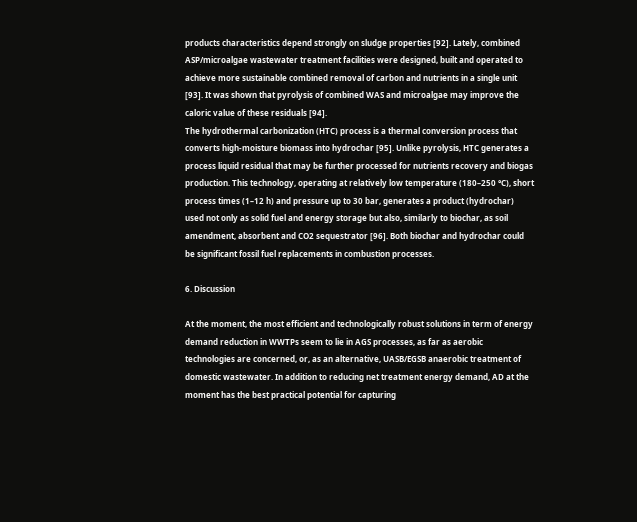products characteristics depend strongly on sludge properties [92]. Lately, combined ASP/microalgae wastewater treatment facilities were designed, built and operated to achieve more sustainable combined removal of carbon and nutrients in a single unit [93]. It was shown that pyrolysis of combined WAS and microalgae may improve the caloric value of these residuals [94].
The hydrothermal carbonization (HTC) process is a thermal conversion process that converts high-moisture biomass into hydrochar [95]. Unlike pyrolysis, HTC generates a process liquid residual that may be further processed for nutrients recovery and biogas production. This technology, operating at relatively low temperature (180–250 °C), short process times (1–12 h) and pressure up to 30 bar, generates a product (hydrochar) used not only as solid fuel and energy storage but also, similarly to biochar, as soil amendment, absorbent and CO2 sequestrator [96]. Both biochar and hydrochar could be significant fossil fuel replacements in combustion processes.

6. Discussion

At the moment, the most efficient and technologically robust solutions in term of energy demand reduction in WWTPs seem to lie in AGS processes, as far as aerobic technologies are concerned, or, as an alternative, UASB/EGSB anaerobic treatment of domestic wastewater. In addition to reducing net treatment energy demand, AD at the moment has the best practical potential for capturing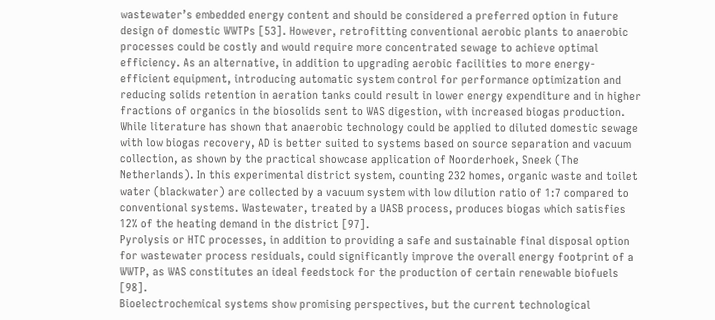wastewater’s embedded energy content and should be considered a preferred option in future design of domestic WWTPs [53]. However, retrofitting conventional aerobic plants to anaerobic processes could be costly and would require more concentrated sewage to achieve optimal efficiency. As an alternative, in addition to upgrading aerobic facilities to more energy-efficient equipment, introducing automatic system control for performance optimization and reducing solids retention in aeration tanks could result in lower energy expenditure and in higher fractions of organics in the biosolids sent to WAS digestion, with increased biogas production.
While literature has shown that anaerobic technology could be applied to diluted domestic sewage with low biogas recovery, AD is better suited to systems based on source separation and vacuum collection, as shown by the practical showcase application of Noorderhoek, Sneek (The Netherlands). In this experimental district system, counting 232 homes, organic waste and toilet water (blackwater) are collected by a vacuum system with low dilution ratio of 1:7 compared to conventional systems. Wastewater, treated by a UASB process, produces biogas which satisfies 12% of the heating demand in the district [97].
Pyrolysis or HTC processes, in addition to providing a safe and sustainable final disposal option for wastewater process residuals, could significantly improve the overall energy footprint of a WWTP, as WAS constitutes an ideal feedstock for the production of certain renewable biofuels [98].
Bioelectrochemical systems show promising perspectives, but the current technological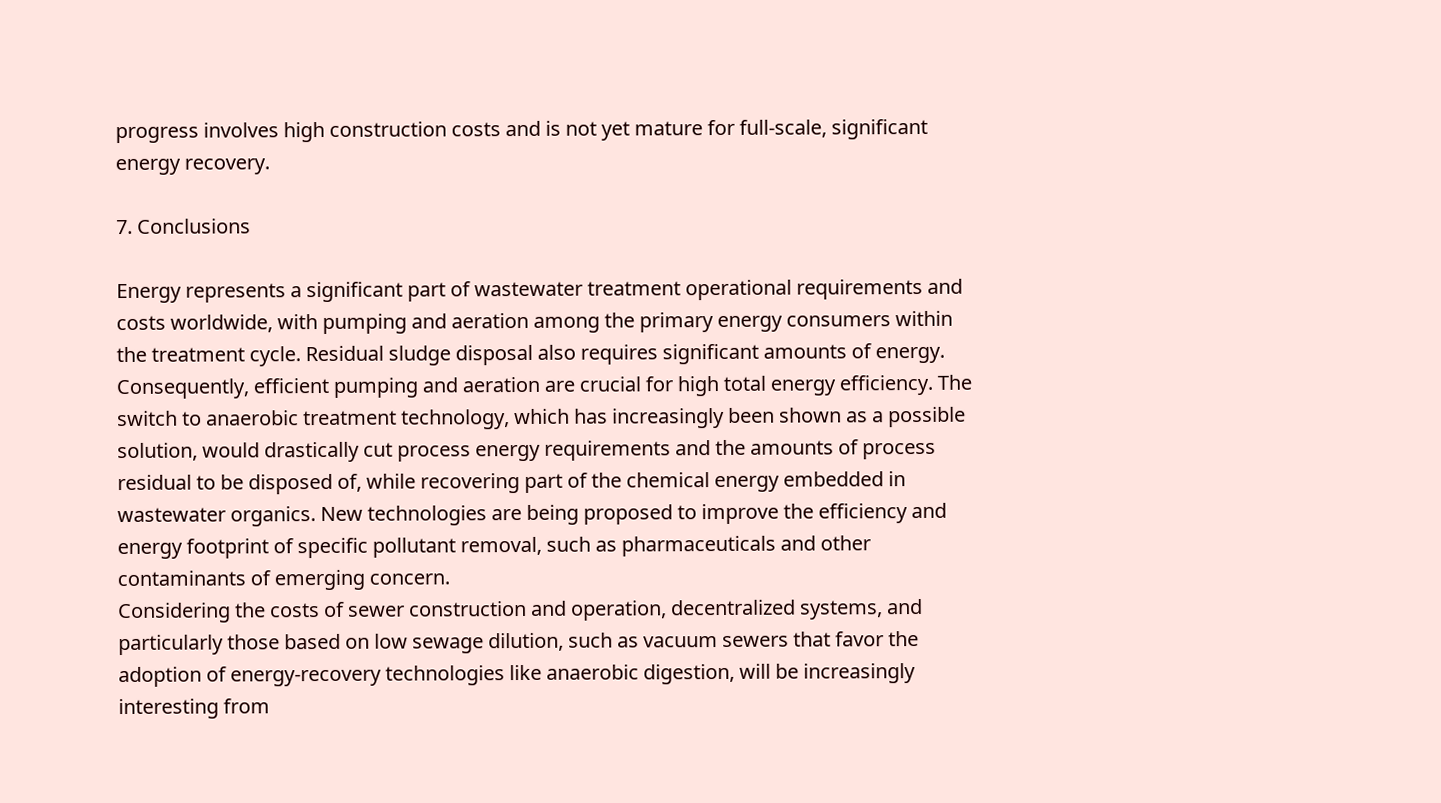progress involves high construction costs and is not yet mature for full-scale, significant energy recovery.

7. Conclusions

Energy represents a significant part of wastewater treatment operational requirements and costs worldwide, with pumping and aeration among the primary energy consumers within the treatment cycle. Residual sludge disposal also requires significant amounts of energy. Consequently, efficient pumping and aeration are crucial for high total energy efficiency. The switch to anaerobic treatment technology, which has increasingly been shown as a possible solution, would drastically cut process energy requirements and the amounts of process residual to be disposed of, while recovering part of the chemical energy embedded in wastewater organics. New technologies are being proposed to improve the efficiency and energy footprint of specific pollutant removal, such as pharmaceuticals and other contaminants of emerging concern.
Considering the costs of sewer construction and operation, decentralized systems, and particularly those based on low sewage dilution, such as vacuum sewers that favor the adoption of energy-recovery technologies like anaerobic digestion, will be increasingly interesting from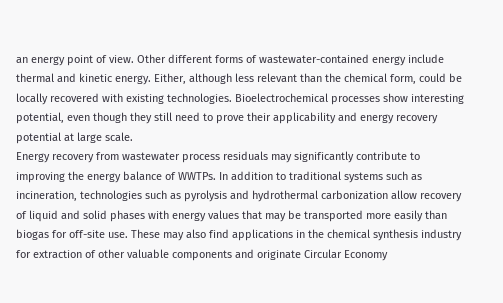an energy point of view. Other different forms of wastewater-contained energy include thermal and kinetic energy. Either, although less relevant than the chemical form, could be locally recovered with existing technologies. Bioelectrochemical processes show interesting potential, even though they still need to prove their applicability and energy recovery potential at large scale.
Energy recovery from wastewater process residuals may significantly contribute to improving the energy balance of WWTPs. In addition to traditional systems such as incineration, technologies such as pyrolysis and hydrothermal carbonization allow recovery of liquid and solid phases with energy values that may be transported more easily than biogas for off-site use. These may also find applications in the chemical synthesis industry for extraction of other valuable components and originate Circular Economy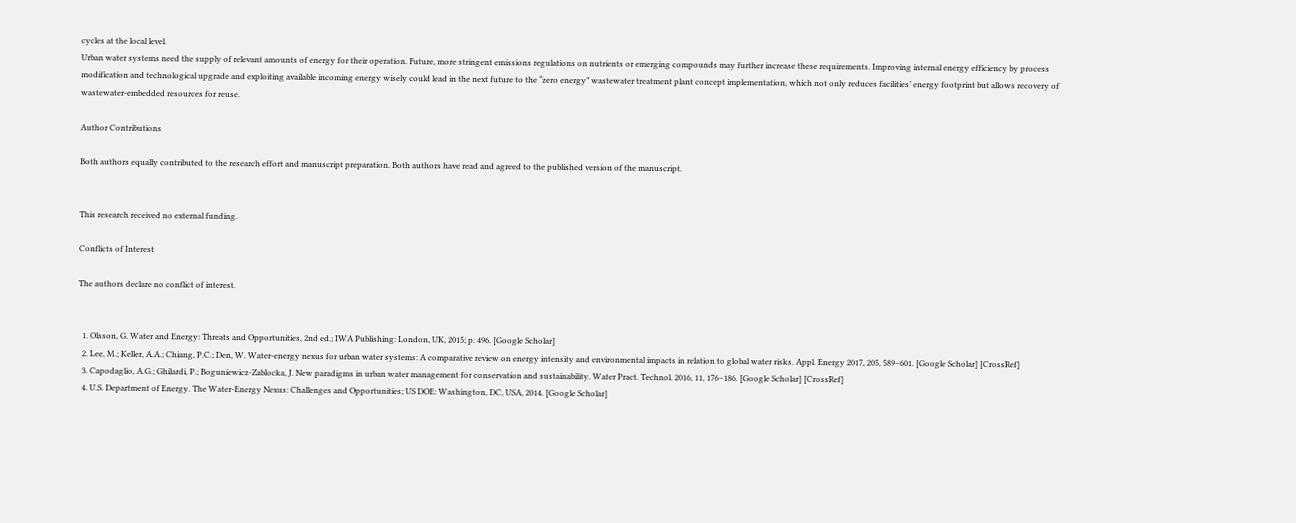cycles at the local level.
Urban water systems need the supply of relevant amounts of energy for their operation. Future, more stringent emissions regulations on nutrients or emerging compounds may further increase these requirements. Improving internal energy efficiency by process modification and technological upgrade and exploiting available incoming energy wisely could lead in the next future to the “zero energy” wastewater treatment plant concept implementation, which not only reduces facilities’ energy footprint but allows recovery of wastewater-embedded resources for reuse.

Author Contributions

Both authors equally contributed to the research effort and manuscript preparation. Both authors have read and agreed to the published version of the manuscript.


This research received no external funding.

Conflicts of Interest

The authors declare no conflict of interest.


  1. Olsson, G. Water and Energy: Threats and Opportunities, 2nd ed.; IWA Publishing: London, UK, 2015; p. 496. [Google Scholar]
  2. Lee, M.; Keller, A.A.; Chiang, P.C.; Den, W. Water-energy nexus for urban water systems: A comparative review on energy intensity and environmental impacts in relation to global water risks. Appl. Energy 2017, 205, 589–601. [Google Scholar] [CrossRef]
  3. Capodaglio, A.G.; Ghilardi, P.; Boguniewicz-Zablocka, J. New paradigms in urban water management for conservation and sustainability. Water Pract. Technol. 2016, 11, 176–186. [Google Scholar] [CrossRef]
  4. U.S. Department of Energy. The Water-Energy Nexus: Challenges and Opportunities; US DOE: Washington, DC, USA, 2014. [Google Scholar]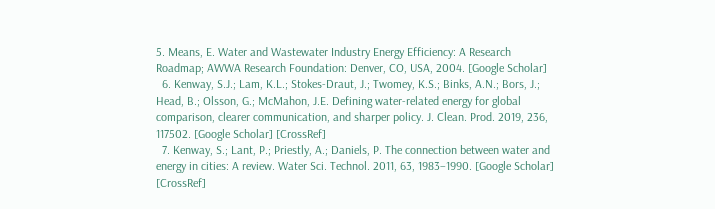5. Means, E. Water and Wastewater Industry Energy Efficiency: A Research Roadmap; AWWA Research Foundation: Denver, CO, USA, 2004. [Google Scholar]
  6. Kenway, S.J.; Lam, K.L.; Stokes-Draut, J.; Twomey, K.S.; Binks, A.N.; Bors, J.; Head, B.; Olsson, G.; McMahon, J.E. Defining water-related energy for global comparison, clearer communication, and sharper policy. J. Clean. Prod. 2019, 236, 117502. [Google Scholar] [CrossRef]
  7. Kenway, S.; Lant, P.; Priestly, A.; Daniels, P. The connection between water and energy in cities: A review. Water Sci. Technol. 2011, 63, 1983–1990. [Google Scholar] [CrossRef]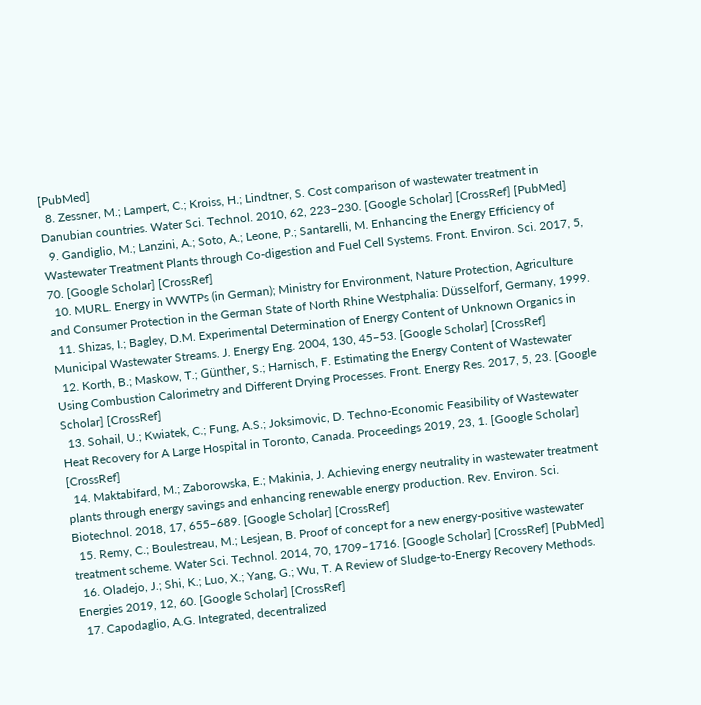[PubMed]
  8. Zessner, M.; Lampert, C.; Kroiss, H.; Lindtner, S. Cost comparison of wastewater treatment in Danubian countries. Water Sci. Technol. 2010, 62, 223–230. [Google Scholar] [CrossRef] [PubMed]
  9. Gandiglio, M.; Lanzini, A.; Soto, A.; Leone, P.; Santarelli, M. Enhancing the Energy Efficiency of Wastewater Treatment Plants through Co-digestion and Fuel Cell Systems. Front. Environ. Sci. 2017, 5, 70. [Google Scholar] [CrossRef]
  10. MURL. Energy in WWTPs (in German); Ministry for Environment, Nature Protection, Agriculture and Consumer Protection in the German State of North Rhine Westphalia: Düsselforf, Germany, 1999.
  11. Shizas, I.; Bagley, D.M. Experimental Determination of Energy Content of Unknown Organics in Municipal Wastewater Streams. J. Energy Eng. 2004, 130, 45–53. [Google Scholar] [CrossRef]
  12. Korth, B.; Maskow, T.; Günther, S.; Harnisch, F. Estimating the Energy Content of Wastewater Using Combustion Calorimetry and Different Drying Processes. Front. Energy Res. 2017, 5, 23. [Google Scholar] [CrossRef]
  13. Sohail, U.; Kwiatek, C.; Fung, A.S.; Joksimovic, D. Techno-Economic Feasibility of Wastewater Heat Recovery for A Large Hospital in Toronto, Canada. Proceedings 2019, 23, 1. [Google Scholar] [CrossRef]
  14. Maktabifard, M.; Zaborowska, E.; Makinia, J. Achieving energy neutrality in wastewater treatment plants through energy savings and enhancing renewable energy production. Rev. Environ. Sci. Biotechnol. 2018, 17, 655–689. [Google Scholar] [CrossRef]
  15. Remy, C.; Boulestreau, M.; Lesjean, B. Proof of concept for a new energy-positive wastewater treatment scheme. Water Sci. Technol. 2014, 70, 1709–1716. [Google Scholar] [CrossRef] [PubMed]
  16. Oladejo, J.; Shi, K.; Luo, X.; Yang, G.; Wu, T. A Review of Sludge-to-Energy Recovery Methods. Energies 2019, 12, 60. [Google Scholar] [CrossRef]
  17. Capodaglio, A.G. Integrated, decentralized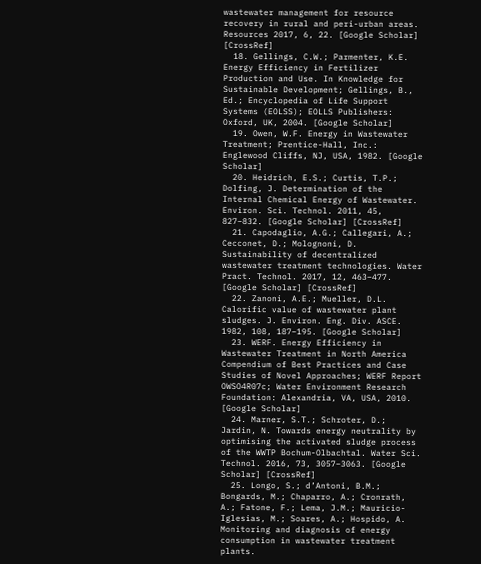wastewater management for resource recovery in rural and peri-urban areas. Resources 2017, 6, 22. [Google Scholar] [CrossRef]
  18. Gellings, C.W.; Parmenter, K.E. Energy Efficiency in Fertilizer Production and Use. In Knowledge for Sustainable Development; Gellings, B., Ed.; Encyclopedia of Life Support Systems (EOLSS); EOLLS Publishers: Oxford, UK, 2004. [Google Scholar]
  19. Owen, W.F. Energy in Wastewater Treatment; Prentice-Hall, Inc.: Englewood Cliffs, NJ, USA, 1982. [Google Scholar]
  20. Heidrich, E.S.; Curtis, T.P.; Dolfing, J. Determination of the Internal Chemical Energy of Wastewater. Environ. Sci. Technol. 2011, 45, 827–832. [Google Scholar] [CrossRef]
  21. Capodaglio, A.G.; Callegari, A.; Cecconet, D.; Molognoni, D. Sustainability of decentralized wastewater treatment technologies. Water Pract. Technol. 2017, 12, 463–477. [Google Scholar] [CrossRef]
  22. Zanoni, A.E.; Mueller, D.L. Calorific value of wastewater plant sludges. J. Environ. Eng. Div. ASCE. 1982, 108, 187–195. [Google Scholar]
  23. WERF. Energy Efficiency in Wastewater Treatment in North America Compendium of Best Practices and Case Studies of Novel Approaches; WERF Report OWSO4R07c; Water Environment Research Foundation: Alexandria, VA, USA, 2010. [Google Scholar]
  24. Marner, S.T.; Schroter, D.; Jardin, N. Towards energy neutrality by optimising the activated sludge process of the WWTP Bochum-Olbachtal. Water Sci. Technol. 2016, 73, 3057–3063. [Google Scholar] [CrossRef]
  25. Longo, S.; d’Antoni, B.M.; Bongards, M.; Chaparro, A.; Cronrath, A.; Fatone, F.; Lema, J.M.; Mauricio-Iglesias, M.; Soares, A.; Hospido, A. Monitoring and diagnosis of energy consumption in wastewater treatment plants.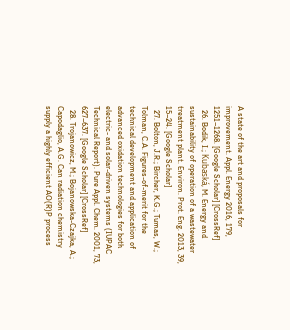A state of the art and proposals for improvement. Appl. Energy 2016, 179, 1251–1268. [Google Scholar] [CrossRef]
  26. Bodik, I.; Kubaská, M. Energy and sustainability of operation of a wastewater treatment plant. Environ. Prot. Eng. 2013, 39, 15–24. [Google Scholar]
  27. Bolton, J.R.; Bircher, K.G.; Tumas, W.; Tolman, C.A. Figures-of-merit for the technical development and application of advanced oxidation technologies for both electric- and solar-driven systems (IUPAC Technical Report). Pure Appl. Chem. 2001, 73, 627–637. [Google Scholar] [CrossRef]
  28. Trojanowicz, M.; Bojanowska-Czajka, A.; Capodaglio, A.G. Can radiation chemistry supply a highly efficient AO(R)P process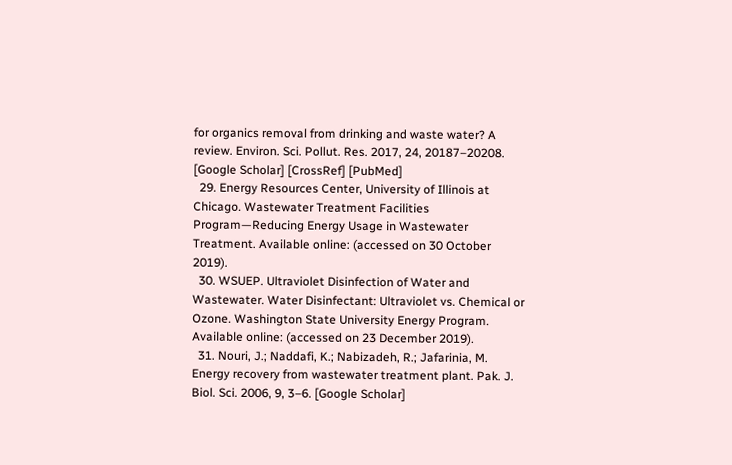for organics removal from drinking and waste water? A review. Environ. Sci. Pollut. Res. 2017, 24, 20187–20208. [Google Scholar] [CrossRef] [PubMed]
  29. Energy Resources Center, University of Illinois at Chicago. Wastewater Treatment Facilities Program—Reducing Energy Usage in Wastewater Treatment. Available online: (accessed on 30 October 2019).
  30. WSUEP. Ultraviolet Disinfection of Water and Wastewater. Water Disinfectant: Ultraviolet vs. Chemical or Ozone. Washington State University Energy Program. Available online: (accessed on 23 December 2019).
  31. Nouri, J.; Naddafi, K.; Nabizadeh, R.; Jafarinia, M. Energy recovery from wastewater treatment plant. Pak. J. Biol. Sci. 2006, 9, 3–6. [Google Scholar]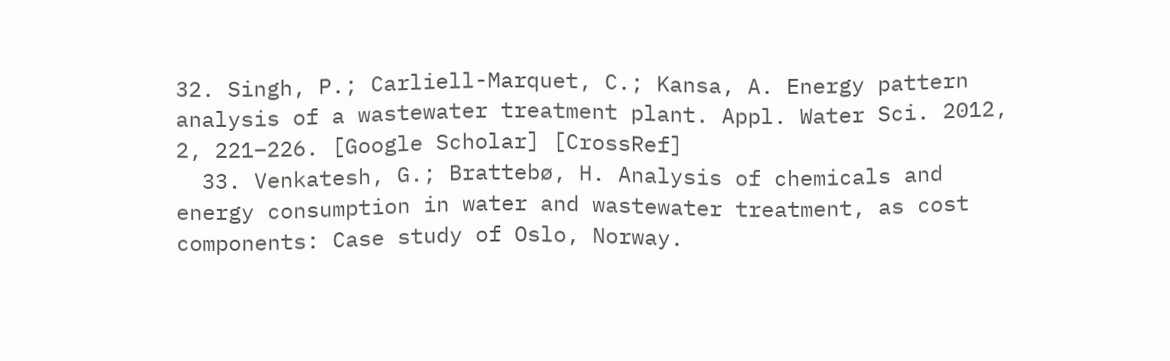32. Singh, P.; Carliell-Marquet, C.; Kansa, A. Energy pattern analysis of a wastewater treatment plant. Appl. Water Sci. 2012, 2, 221–226. [Google Scholar] [CrossRef]
  33. Venkatesh, G.; Brattebø, H. Analysis of chemicals and energy consumption in water and wastewater treatment, as cost components: Case study of Oslo, Norway.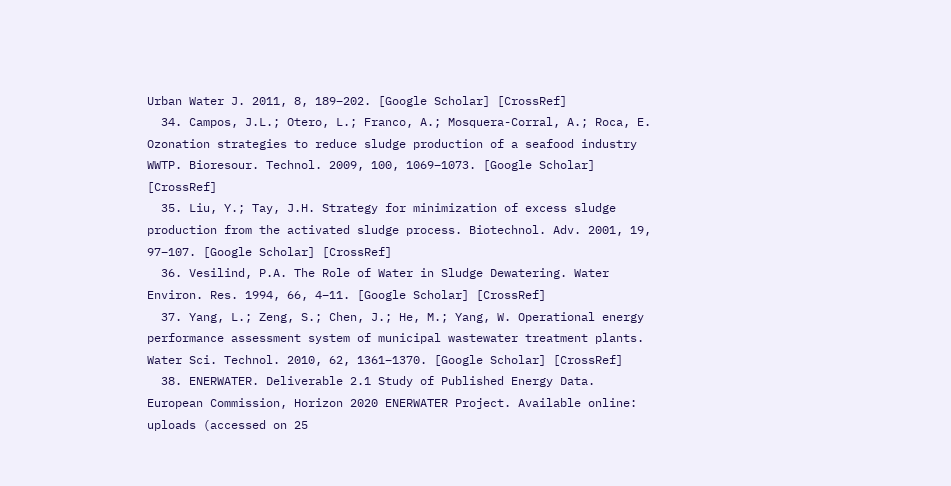Urban Water J. 2011, 8, 189–202. [Google Scholar] [CrossRef]
  34. Campos, J.L.; Otero, L.; Franco, A.; Mosquera-Corral, A.; Roca, E. Ozonation strategies to reduce sludge production of a seafood industry WWTP. Bioresour. Technol. 2009, 100, 1069–1073. [Google Scholar] [CrossRef]
  35. Liu, Y.; Tay, J.H. Strategy for minimization of excess sludge production from the activated sludge process. Biotechnol. Adv. 2001, 19, 97–107. [Google Scholar] [CrossRef]
  36. Vesilind, P.A. The Role of Water in Sludge Dewatering. Water Environ. Res. 1994, 66, 4–11. [Google Scholar] [CrossRef]
  37. Yang, L.; Zeng, S.; Chen, J.; He, M.; Yang, W. Operational energy performance assessment system of municipal wastewater treatment plants. Water Sci. Technol. 2010, 62, 1361–1370. [Google Scholar] [CrossRef]
  38. ENERWATER. Deliverable 2.1 Study of Published Energy Data. European Commission, Horizon 2020 ENERWATER Project. Available online: uploads (accessed on 25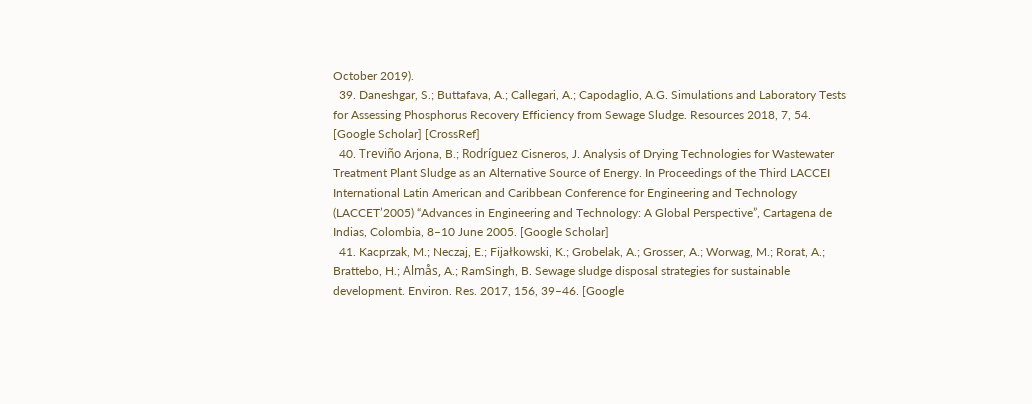October 2019).
  39. Daneshgar, S.; Buttafava, A.; Callegari, A.; Capodaglio, A.G. Simulations and Laboratory Tests for Assessing Phosphorus Recovery Efficiency from Sewage Sludge. Resources 2018, 7, 54. [Google Scholar] [CrossRef]
  40. Treviño Arjona, B.; Rodríguez Cisneros, J. Analysis of Drying Technologies for Wastewater Treatment Plant Sludge as an Alternative Source of Energy. In Proceedings of the Third LACCEI International Latin American and Caribbean Conference for Engineering and Technology (LACCET’2005) “Advances in Engineering and Technology: A Global Perspective”, Cartagena de Indias, Colombia, 8–10 June 2005. [Google Scholar]
  41. Kacprzak, M.; Neczaj, E.; Fijałkowski, K.; Grobelak, A.; Grosser, A.; Worwag, M.; Rorat, A.; Brattebo, H.; Almås, A.; RamSingh, B. Sewage sludge disposal strategies for sustainable development. Environ. Res. 2017, 156, 39–46. [Google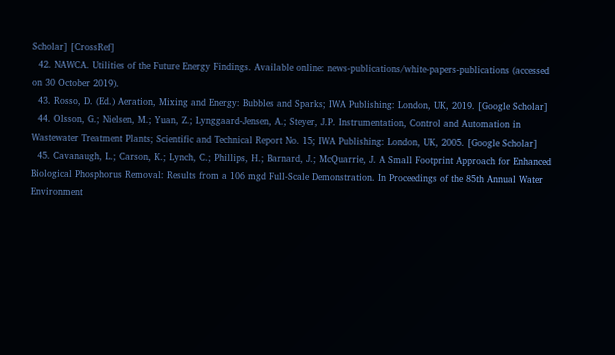Scholar] [CrossRef]
  42. NAWCA. Utilities of the Future Energy Findings. Available online: news-publications/white-papers-publications (accessed on 30 October 2019).
  43. Rosso, D. (Ed.) Aeration, Mixing and Energy: Bubbles and Sparks; IWA Publishing: London, UK, 2019. [Google Scholar]
  44. Olsson, G.; Nielsen, M.; Yuan, Z.; Lynggaard-Jensen, A.; Steyer, J.P. Instrumentation, Control and Automation in Wastewater Treatment Plants; Scientific and Technical Report No. 15; IWA Publishing: London, UK, 2005. [Google Scholar]
  45. Cavanaugh, L.; Carson, K.; Lynch, C.; Phillips, H.; Barnard, J.; McQuarrie, J. A Small Footprint Approach for Enhanced Biological Phosphorus Removal: Results from a 106 mgd Full-Scale Demonstration. In Proceedings of the 85th Annual Water Environment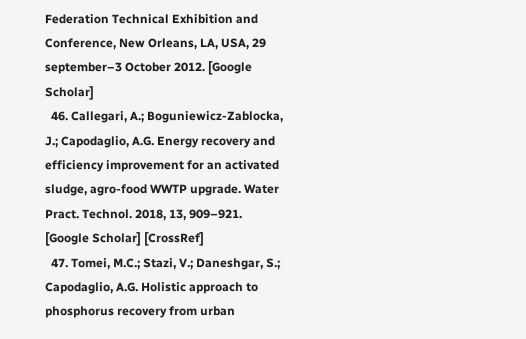Federation Technical Exhibition and Conference, New Orleans, LA, USA, 29 september–3 October 2012. [Google Scholar]
  46. Callegari, A.; Boguniewicz-Zablocka, J.; Capodaglio, A.G. Energy recovery and efficiency improvement for an activated sludge, agro-food WWTP upgrade. Water Pract. Technol. 2018, 13, 909–921. [Google Scholar] [CrossRef]
  47. Tomei, M.C.; Stazi, V.; Daneshgar, S.; Capodaglio, A.G. Holistic approach to phosphorus recovery from urban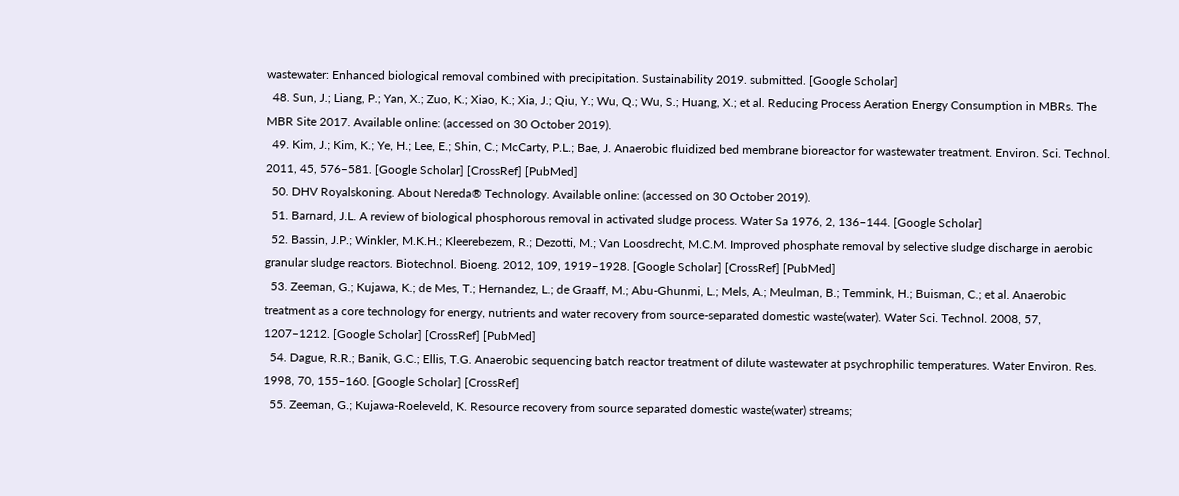wastewater: Enhanced biological removal combined with precipitation. Sustainability 2019. submitted. [Google Scholar]
  48. Sun, J.; Liang, P.; Yan, X.; Zuo, K.; Xiao, K.; Xia, J.; Qiu, Y.; Wu, Q.; Wu, S.; Huang, X.; et al. Reducing Process Aeration Energy Consumption in MBRs. The MBR Site 2017. Available online: (accessed on 30 October 2019).
  49. Kim, J.; Kim, K.; Ye, H.; Lee, E.; Shin, C.; McCarty, P.L.; Bae, J. Anaerobic fluidized bed membrane bioreactor for wastewater treatment. Environ. Sci. Technol. 2011, 45, 576–581. [Google Scholar] [CrossRef] [PubMed]
  50. DHV Royalskoning. About Nereda® Technology. Available online: (accessed on 30 October 2019).
  51. Barnard, J.L. A review of biological phosphorous removal in activated sludge process. Water Sa 1976, 2, 136–144. [Google Scholar]
  52. Bassin, J.P.; Winkler, M.K.H.; Kleerebezem, R.; Dezotti, M.; Van Loosdrecht, M.C.M. Improved phosphate removal by selective sludge discharge in aerobic granular sludge reactors. Biotechnol. Bioeng. 2012, 109, 1919–1928. [Google Scholar] [CrossRef] [PubMed]
  53. Zeeman, G.; Kujawa, K.; de Mes, T.; Hernandez, L.; de Graaff, M.; Abu-Ghunmi, L.; Mels, A.; Meulman, B.; Temmink, H.; Buisman, C.; et al. Anaerobic treatment as a core technology for energy, nutrients and water recovery from source-separated domestic waste(water). Water Sci. Technol. 2008, 57, 1207–1212. [Google Scholar] [CrossRef] [PubMed]
  54. Dague, R.R.; Banik, G.C.; Ellis, T.G. Anaerobic sequencing batch reactor treatment of dilute wastewater at psychrophilic temperatures. Water Environ. Res. 1998, 70, 155–160. [Google Scholar] [CrossRef]
  55. Zeeman, G.; Kujawa-Roeleveld, K. Resource recovery from source separated domestic waste(water) streams;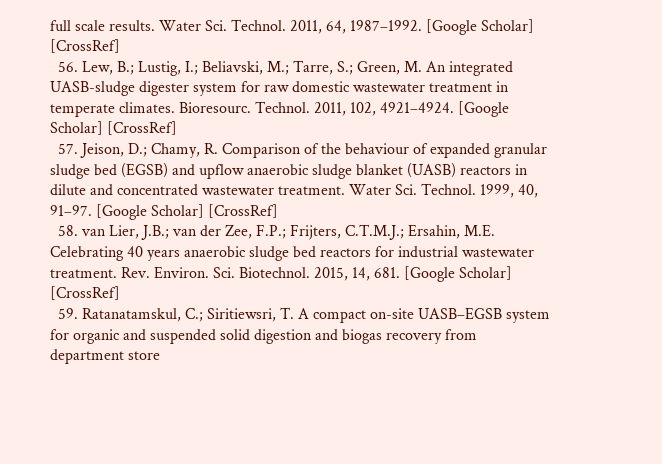full scale results. Water Sci. Technol. 2011, 64, 1987–1992. [Google Scholar] [CrossRef]
  56. Lew, B.; Lustig, I.; Beliavski, M.; Tarre, S.; Green, M. An integrated UASB-sludge digester system for raw domestic wastewater treatment in temperate climates. Bioresourc. Technol. 2011, 102, 4921–4924. [Google Scholar] [CrossRef]
  57. Jeison, D.; Chamy, R. Comparison of the behaviour of expanded granular sludge bed (EGSB) and upflow anaerobic sludge blanket (UASB) reactors in dilute and concentrated wastewater treatment. Water Sci. Technol. 1999, 40, 91–97. [Google Scholar] [CrossRef]
  58. van Lier, J.B.; van der Zee, F.P.; Frijters, C.T.M.J.; Ersahin, M.E. Celebrating 40 years anaerobic sludge bed reactors for industrial wastewater treatment. Rev. Environ. Sci. Biotechnol. 2015, 14, 681. [Google Scholar] [CrossRef]
  59. Ratanatamskul, C.; Siritiewsri, T. A compact on-site UASB–EGSB system for organic and suspended solid digestion and biogas recovery from department store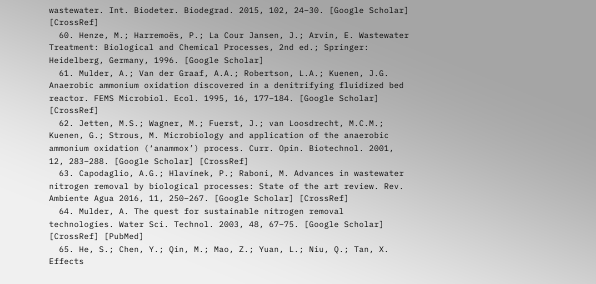wastewater. Int. Biodeter. Biodegrad. 2015, 102, 24–30. [Google Scholar] [CrossRef]
  60. Henze, M.; Harremoës, P.; La Cour Jansen, J.; Arvin, E. Wastewater Treatment: Biological and Chemical Processes, 2nd ed.; Springer: Heidelberg, Germany, 1996. [Google Scholar]
  61. Mulder, A.; Van der Graaf, A.A.; Robertson, L.A.; Kuenen, J.G. Anaerobic ammonium oxidation discovered in a denitrifying fluidized bed reactor. FEMS Microbiol. Ecol. 1995, 16, 177–184. [Google Scholar] [CrossRef]
  62. Jetten, M.S.; Wagner, M.; Fuerst, J.; van Loosdrecht, M.C.M.; Kuenen, G.; Strous, M. Microbiology and application of the anaerobic ammonium oxidation (‘anammox’) process. Curr. Opin. Biotechnol. 2001, 12, 283–288. [Google Scholar] [CrossRef]
  63. Capodaglio, A.G.; Hlavínek, P.; Raboni, M. Advances in wastewater nitrogen removal by biological processes: State of the art review. Rev. Ambiente Agua 2016, 11, 250–267. [Google Scholar] [CrossRef]
  64. Mulder, A. The quest for sustainable nitrogen removal technologies. Water Sci. Technol. 2003, 48, 67–75. [Google Scholar] [CrossRef] [PubMed]
  65. He, S.; Chen, Y.; Qin, M.; Mao, Z.; Yuan, L.; Niu, Q.; Tan, X. Effects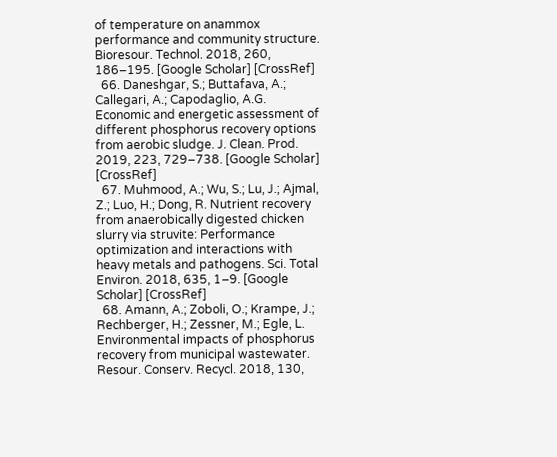of temperature on anammox performance and community structure. Bioresour. Technol. 2018, 260, 186–195. [Google Scholar] [CrossRef]
  66. Daneshgar, S.; Buttafava, A.; Callegari, A.; Capodaglio, A.G. Economic and energetic assessment of different phosphorus recovery options from aerobic sludge. J. Clean. Prod. 2019, 223, 729–738. [Google Scholar] [CrossRef]
  67. Muhmood, A.; Wu, S.; Lu, J.; Ajmal, Z.; Luo, H.; Dong, R. Nutrient recovery from anaerobically digested chicken slurry via struvite: Performance optimization and interactions with heavy metals and pathogens. Sci. Total Environ. 2018, 635, 1–9. [Google Scholar] [CrossRef]
  68. Amann, A.; Zoboli, O.; Krampe, J.; Rechberger, H.; Zessner, M.; Egle, L. Environmental impacts of phosphorus recovery from municipal wastewater. Resour. Conserv. Recycl. 2018, 130,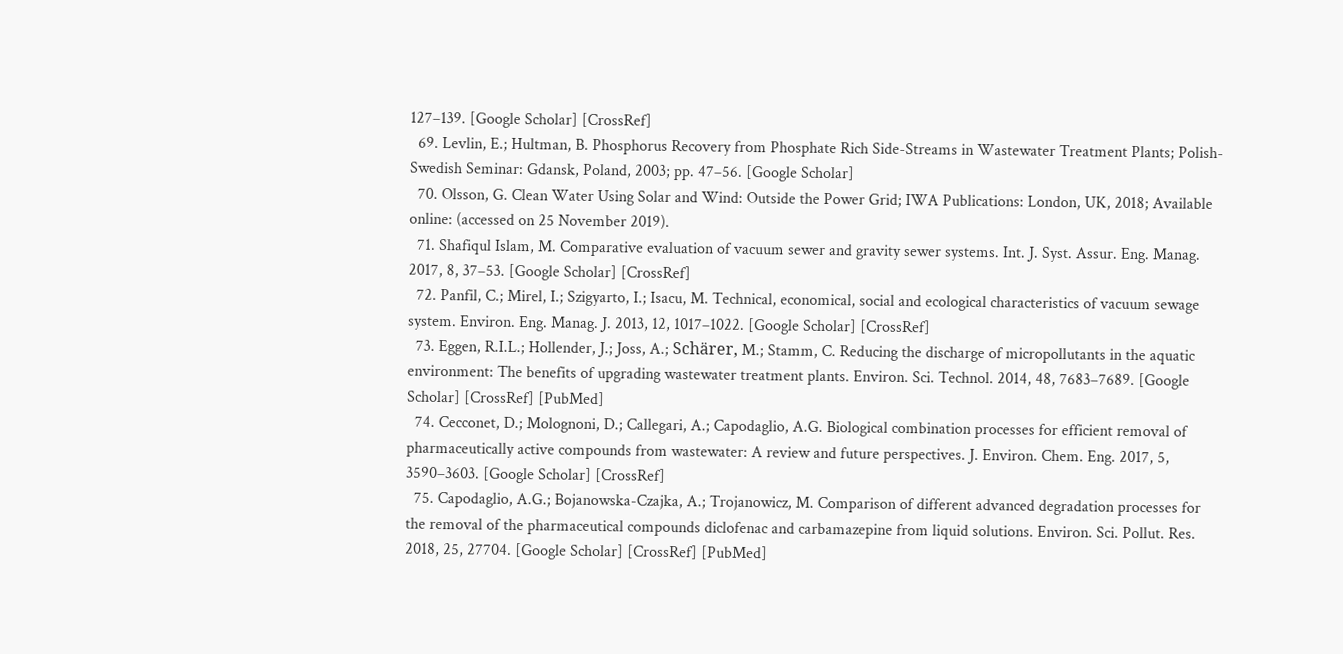127–139. [Google Scholar] [CrossRef]
  69. Levlin, E.; Hultman, B. Phosphorus Recovery from Phosphate Rich Side-Streams in Wastewater Treatment Plants; Polish-Swedish Seminar: Gdansk, Poland, 2003; pp. 47–56. [Google Scholar]
  70. Olsson, G. Clean Water Using Solar and Wind: Outside the Power Grid; IWA Publications: London, UK, 2018; Available online: (accessed on 25 November 2019).
  71. Shafiqul Islam, M. Comparative evaluation of vacuum sewer and gravity sewer systems. Int. J. Syst. Assur. Eng. Manag. 2017, 8, 37–53. [Google Scholar] [CrossRef]
  72. Panfil, C.; Mirel, I.; Szigyarto, I.; Isacu, M. Technical, economical, social and ecological characteristics of vacuum sewage system. Environ. Eng. Manag. J. 2013, 12, 1017–1022. [Google Scholar] [CrossRef]
  73. Eggen, R.I.L.; Hollender, J.; Joss, A.; Schärer, M.; Stamm, C. Reducing the discharge of micropollutants in the aquatic environment: The benefits of upgrading wastewater treatment plants. Environ. Sci. Technol. 2014, 48, 7683–7689. [Google Scholar] [CrossRef] [PubMed]
  74. Cecconet, D.; Molognoni, D.; Callegari, A.; Capodaglio, A.G. Biological combination processes for efficient removal of pharmaceutically active compounds from wastewater: A review and future perspectives. J. Environ. Chem. Eng. 2017, 5, 3590–3603. [Google Scholar] [CrossRef]
  75. Capodaglio, A.G.; Bojanowska-Czajka, A.; Trojanowicz, M. Comparison of different advanced degradation processes for the removal of the pharmaceutical compounds diclofenac and carbamazepine from liquid solutions. Environ. Sci. Pollut. Res. 2018, 25, 27704. [Google Scholar] [CrossRef] [PubMed]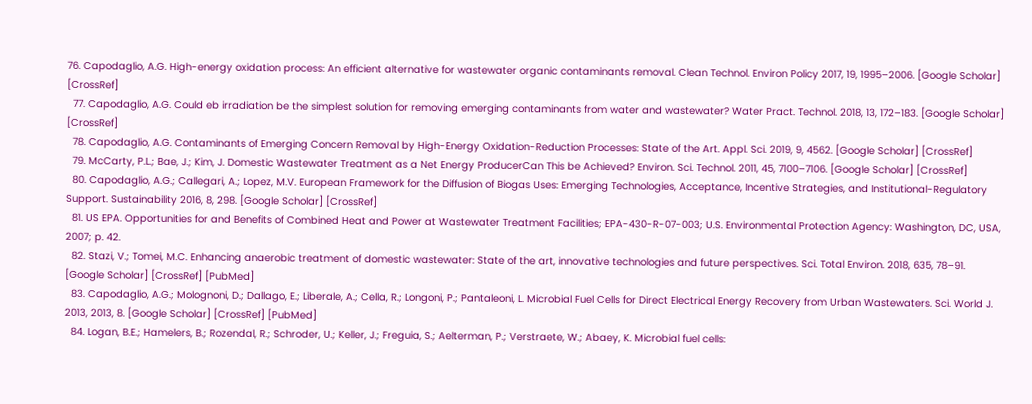76. Capodaglio, A.G. High-energy oxidation process: An efficient alternative for wastewater organic contaminants removal. Clean Technol. Environ Policy 2017, 19, 1995–2006. [Google Scholar] [CrossRef]
  77. Capodaglio, A.G. Could eb irradiation be the simplest solution for removing emerging contaminants from water and wastewater? Water Pract. Technol. 2018, 13, 172–183. [Google Scholar] [CrossRef]
  78. Capodaglio, A.G. Contaminants of Emerging Concern Removal by High-Energy Oxidation-Reduction Processes: State of the Art. Appl. Sci. 2019, 9, 4562. [Google Scholar] [CrossRef]
  79. McCarty, P.L.; Bae, J.; Kim, J. Domestic Wastewater Treatment as a Net Energy ProducerCan This be Achieved? Environ. Sci. Technol. 2011, 45, 7100–7106. [Google Scholar] [CrossRef]
  80. Capodaglio, A.G.; Callegari, A.; Lopez, M.V. European Framework for the Diffusion of Biogas Uses: Emerging Technologies, Acceptance, Incentive Strategies, and Institutional-Regulatory Support. Sustainability 2016, 8, 298. [Google Scholar] [CrossRef]
  81. US EPA. Opportunities for and Benefits of Combined Heat and Power at Wastewater Treatment Facilities; EPA-430-R-07-003; U.S. Environmental Protection Agency: Washington, DC, USA, 2007; p. 42.
  82. Stazi, V.; Tomei, M.C. Enhancing anaerobic treatment of domestic wastewater: State of the art, innovative technologies and future perspectives. Sci. Total Environ. 2018, 635, 78–91. [Google Scholar] [CrossRef] [PubMed]
  83. Capodaglio, A.G.; Molognoni, D.; Dallago, E.; Liberale, A.; Cella, R.; Longoni, P.; Pantaleoni, L. Microbial Fuel Cells for Direct Electrical Energy Recovery from Urban Wastewaters. Sci. World J. 2013, 2013, 8. [Google Scholar] [CrossRef] [PubMed]
  84. Logan, B.E.; Hamelers, B.; Rozendal, R.; Schroder, U.; Keller, J.; Freguia, S.; Aelterman, P.; Verstraete, W.; Abaey, K. Microbial fuel cells: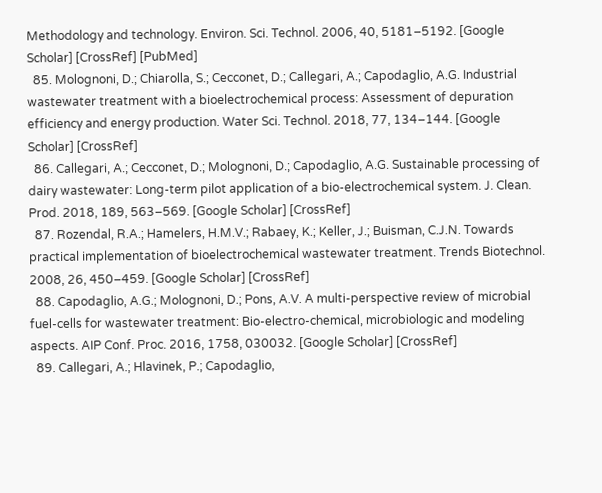Methodology and technology. Environ. Sci. Technol. 2006, 40, 5181–5192. [Google Scholar] [CrossRef] [PubMed]
  85. Molognoni, D.; Chiarolla, S.; Cecconet, D.; Callegari, A.; Capodaglio, A.G. Industrial wastewater treatment with a bioelectrochemical process: Assessment of depuration efficiency and energy production. Water Sci. Technol. 2018, 77, 134–144. [Google Scholar] [CrossRef]
  86. Callegari, A.; Cecconet, D.; Molognoni, D.; Capodaglio, A.G. Sustainable processing of dairy wastewater: Long-term pilot application of a bio-electrochemical system. J. Clean. Prod. 2018, 189, 563–569. [Google Scholar] [CrossRef]
  87. Rozendal, R.A.; Hamelers, H.M.V.; Rabaey, K.; Keller, J.; Buisman, C.J.N. Towards practical implementation of bioelectrochemical wastewater treatment. Trends Biotechnol. 2008, 26, 450–459. [Google Scholar] [CrossRef]
  88. Capodaglio, A.G.; Molognoni, D.; Pons, A.V. A multi-perspective review of microbial fuel-cells for wastewater treatment: Bio-electro-chemical, microbiologic and modeling aspects. AIP Conf. Proc. 2016, 1758, 030032. [Google Scholar] [CrossRef]
  89. Callegari, A.; Hlavinek, P.; Capodaglio,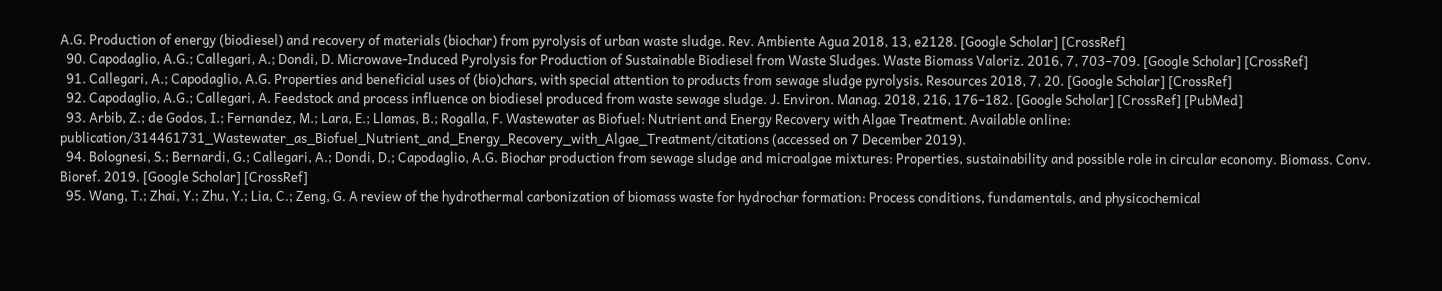A.G. Production of energy (biodiesel) and recovery of materials (biochar) from pyrolysis of urban waste sludge. Rev. Ambiente Agua 2018, 13, e2128. [Google Scholar] [CrossRef]
  90. Capodaglio, A.G.; Callegari, A.; Dondi, D. Microwave-Induced Pyrolysis for Production of Sustainable Biodiesel from Waste Sludges. Waste Biomass Valoriz. 2016, 7, 703–709. [Google Scholar] [CrossRef]
  91. Callegari, A.; Capodaglio, A.G. Properties and beneficial uses of (bio)chars, with special attention to products from sewage sludge pyrolysis. Resources 2018, 7, 20. [Google Scholar] [CrossRef]
  92. Capodaglio, A.G.; Callegari, A. Feedstock and process influence on biodiesel produced from waste sewage sludge. J. Environ. Manag. 2018, 216, 176–182. [Google Scholar] [CrossRef] [PubMed]
  93. Arbib, Z.; de Godos, I.; Fernandez, M.; Lara, E.; Llamas, B.; Rogalla, F. Wastewater as Biofuel: Nutrient and Energy Recovery with Algae Treatment. Available online: publication/314461731_Wastewater_as_Biofuel_Nutrient_and_Energy_Recovery_with_Algae_Treatment/citations (accessed on 7 December 2019).
  94. Bolognesi, S.; Bernardi, G.; Callegari, A.; Dondi, D.; Capodaglio, A.G. Biochar production from sewage sludge and microalgae mixtures: Properties, sustainability and possible role in circular economy. Biomass. Conv. Bioref. 2019. [Google Scholar] [CrossRef]
  95. Wang, T.; Zhai, Y.; Zhu, Y.; Lia, C.; Zeng, G. A review of the hydrothermal carbonization of biomass waste for hydrochar formation: Process conditions, fundamentals, and physicochemical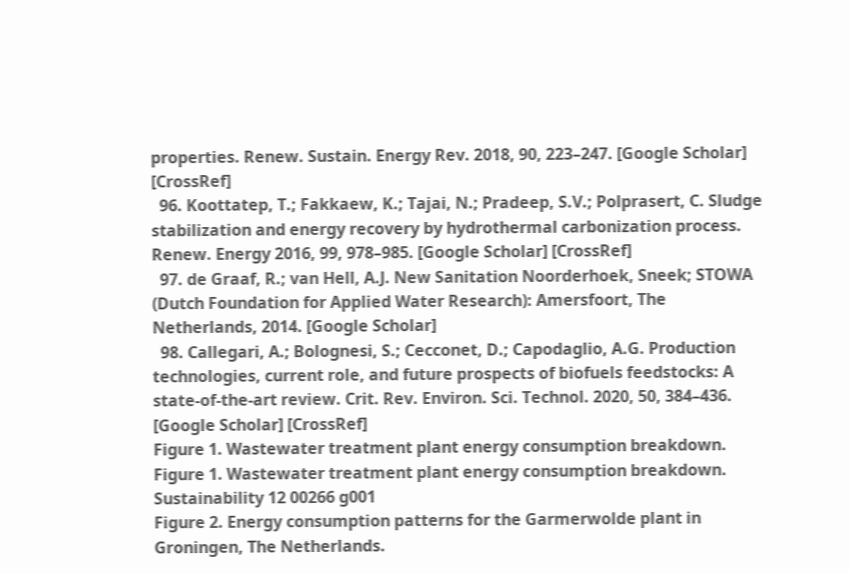properties. Renew. Sustain. Energy Rev. 2018, 90, 223–247. [Google Scholar] [CrossRef]
  96. Koottatep, T.; Fakkaew, K.; Tajai, N.; Pradeep, S.V.; Polprasert, C. Sludge stabilization and energy recovery by hydrothermal carbonization process. Renew. Energy 2016, 99, 978–985. [Google Scholar] [CrossRef]
  97. de Graaf, R.; van Hell, A.J. New Sanitation Noorderhoek, Sneek; STOWA (Dutch Foundation for Applied Water Research): Amersfoort, The Netherlands, 2014. [Google Scholar]
  98. Callegari, A.; Bolognesi, S.; Cecconet, D.; Capodaglio, A.G. Production technologies, current role, and future prospects of biofuels feedstocks: A state-of-the-art review. Crit. Rev. Environ. Sci. Technol. 2020, 50, 384–436. [Google Scholar] [CrossRef]
Figure 1. Wastewater treatment plant energy consumption breakdown.
Figure 1. Wastewater treatment plant energy consumption breakdown.
Sustainability 12 00266 g001
Figure 2. Energy consumption patterns for the Garmerwolde plant in Groningen, The Netherlands.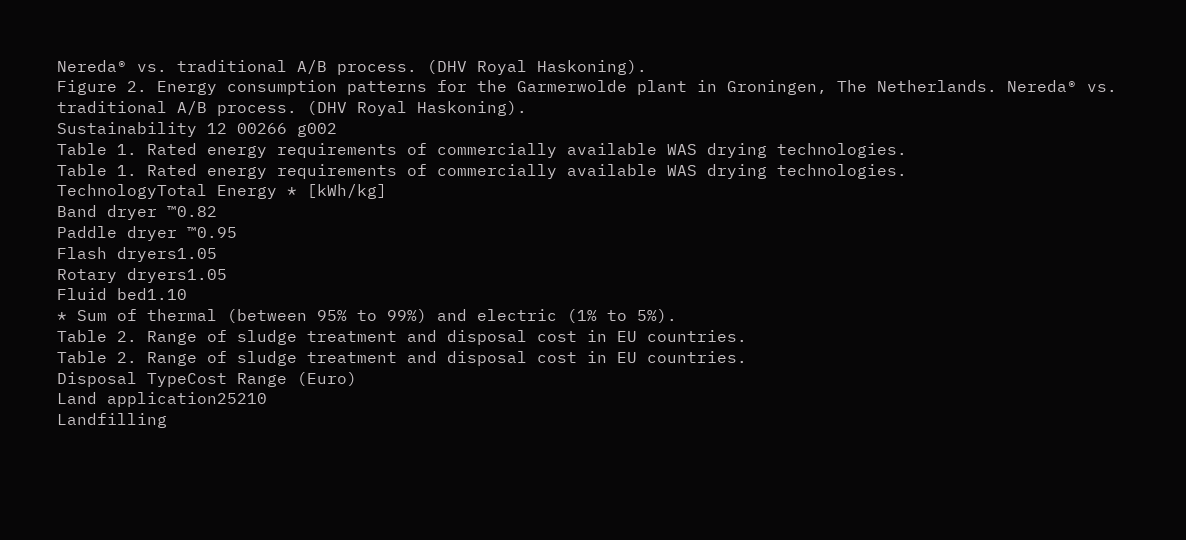Nereda® vs. traditional A/B process. (DHV Royal Haskoning).
Figure 2. Energy consumption patterns for the Garmerwolde plant in Groningen, The Netherlands. Nereda® vs. traditional A/B process. (DHV Royal Haskoning).
Sustainability 12 00266 g002
Table 1. Rated energy requirements of commercially available WAS drying technologies.
Table 1. Rated energy requirements of commercially available WAS drying technologies.
TechnologyTotal Energy * [kWh/kg]
Band dryer ™0.82
Paddle dryer ™0.95
Flash dryers1.05
Rotary dryers1.05
Fluid bed1.10
* Sum of thermal (between 95% to 99%) and electric (1% to 5%).
Table 2. Range of sludge treatment and disposal cost in EU countries.
Table 2. Range of sludge treatment and disposal cost in EU countries.
Disposal TypeCost Range (Euro)
Land application25210
Landfilling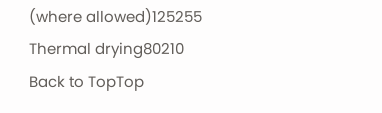(where allowed)125255
Thermal drying80210
Back to TopTop